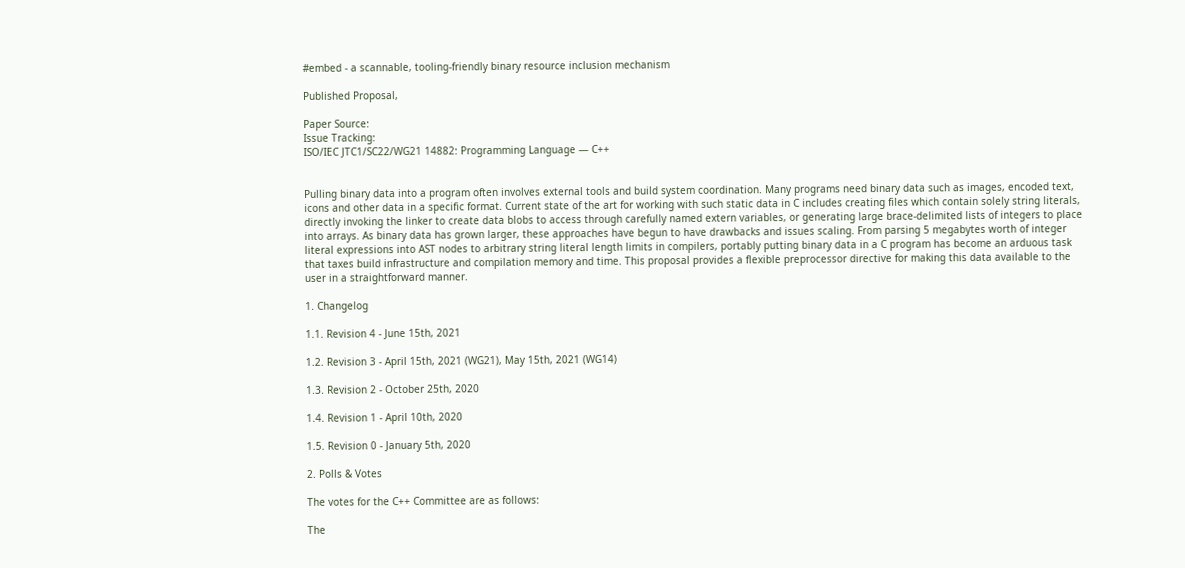#embed - a scannable, tooling-friendly binary resource inclusion mechanism

Published Proposal,

Paper Source:
Issue Tracking:
ISO/IEC JTC1/SC22/WG21 14882: Programming Language — C++


Pulling binary data into a program often involves external tools and build system coordination. Many programs need binary data such as images, encoded text, icons and other data in a specific format. Current state of the art for working with such static data in C includes creating files which contain solely string literals, directly invoking the linker to create data blobs to access through carefully named extern variables, or generating large brace-delimited lists of integers to place into arrays. As binary data has grown larger, these approaches have begun to have drawbacks and issues scaling. From parsing 5 megabytes worth of integer literal expressions into AST nodes to arbitrary string literal length limits in compilers, portably putting binary data in a C program has become an arduous task that taxes build infrastructure and compilation memory and time. This proposal provides a flexible preprocessor directive for making this data available to the user in a straightforward manner.

1. Changelog

1.1. Revision 4 - June 15th, 2021

1.2. Revision 3 - April 15th, 2021 (WG21), May 15th, 2021 (WG14)

1.3. Revision 2 - October 25th, 2020

1.4. Revision 1 - April 10th, 2020

1.5. Revision 0 - January 5th, 2020

2. Polls & Votes

The votes for the C++ Committee are as follows:

The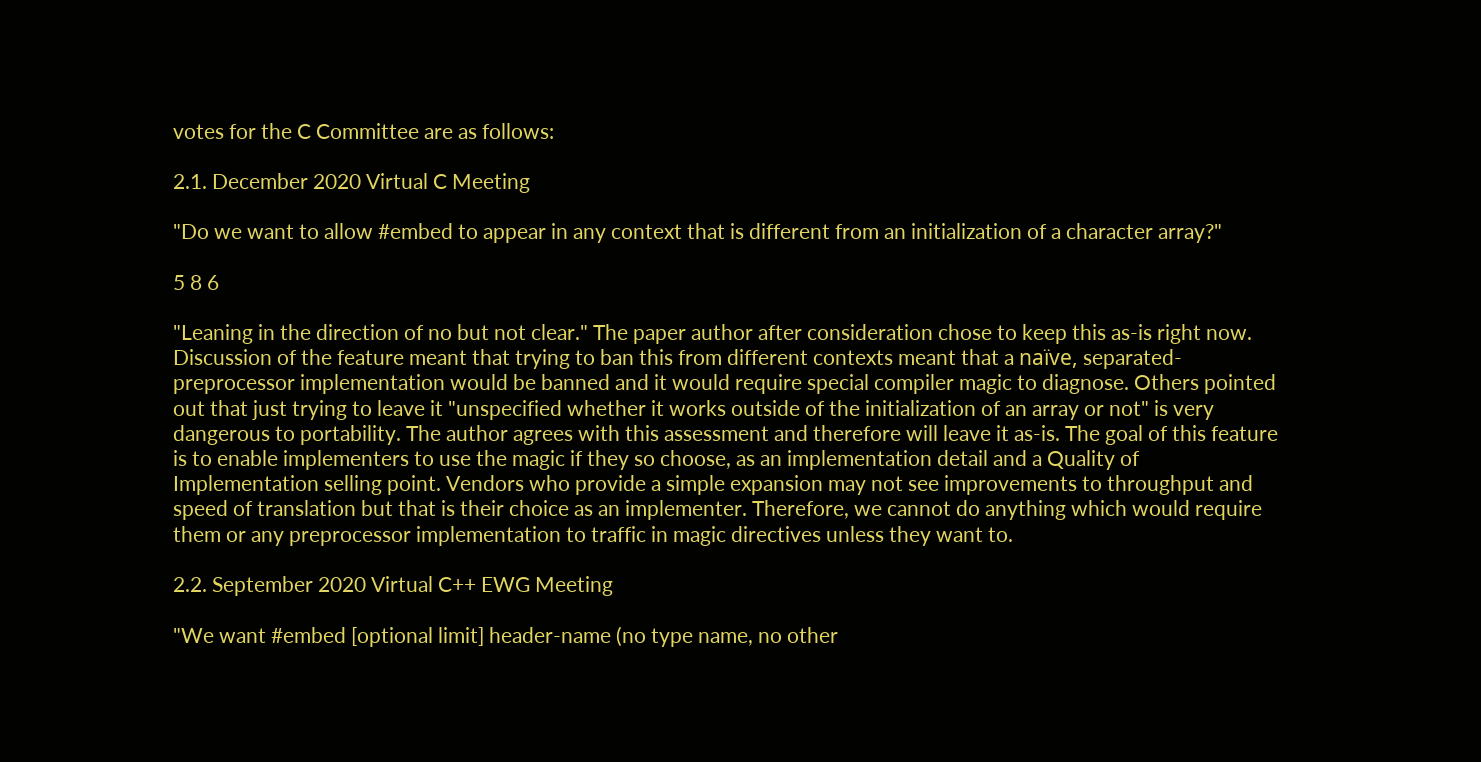votes for the C Committee are as follows:

2.1. December 2020 Virtual C Meeting

"Do we want to allow #embed to appear in any context that is different from an initialization of a character array?"

5 8 6

"Leaning in the direction of no but not clear." The paper author after consideration chose to keep this as-is right now. Discussion of the feature meant that trying to ban this from different contexts meant that a naïve, separated-preprocessor implementation would be banned and it would require special compiler magic to diagnose. Others pointed out that just trying to leave it "unspecified whether it works outside of the initialization of an array or not" is very dangerous to portability. The author agrees with this assessment and therefore will leave it as-is. The goal of this feature is to enable implementers to use the magic if they so choose, as an implementation detail and a Quality of Implementation selling point. Vendors who provide a simple expansion may not see improvements to throughput and speed of translation but that is their choice as an implementer. Therefore, we cannot do anything which would require them or any preprocessor implementation to traffic in magic directives unless they want to.

2.2. September 2020 Virtual C++ EWG Meeting

"We want #embed [optional limit] header-name (no type name, no other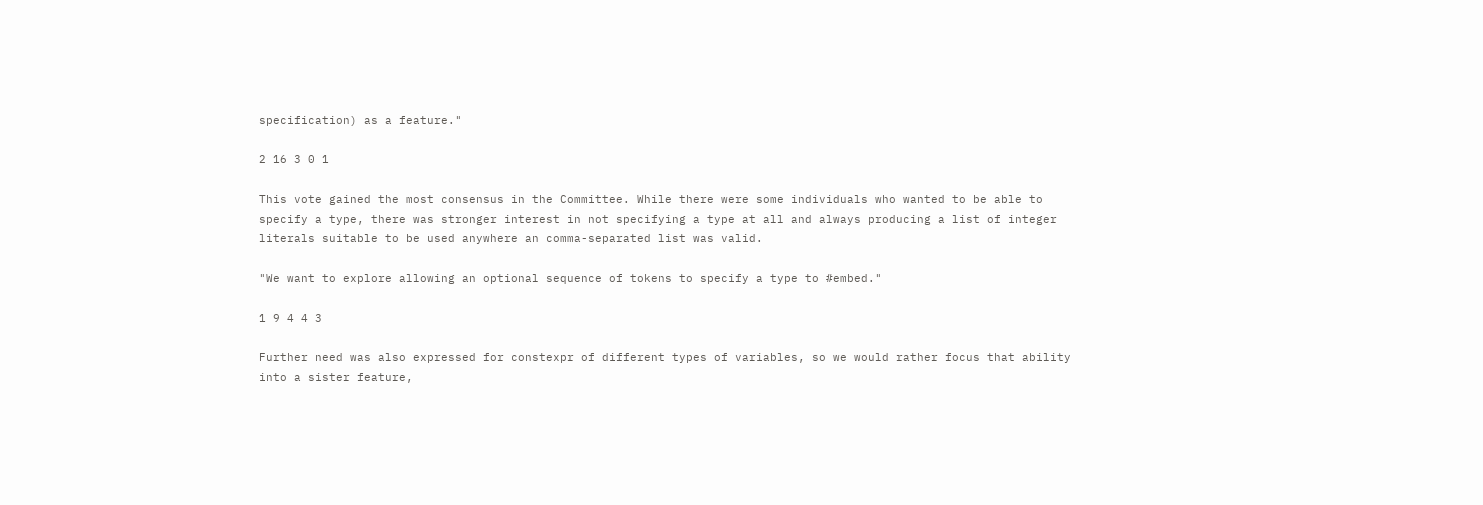specification) as a feature."

2 16 3 0 1

This vote gained the most consensus in the Committee. While there were some individuals who wanted to be able to specify a type, there was stronger interest in not specifying a type at all and always producing a list of integer literals suitable to be used anywhere an comma-separated list was valid.

"We want to explore allowing an optional sequence of tokens to specify a type to #embed."

1 9 4 4 3

Further need was also expressed for constexpr of different types of variables, so we would rather focus that ability into a sister feature,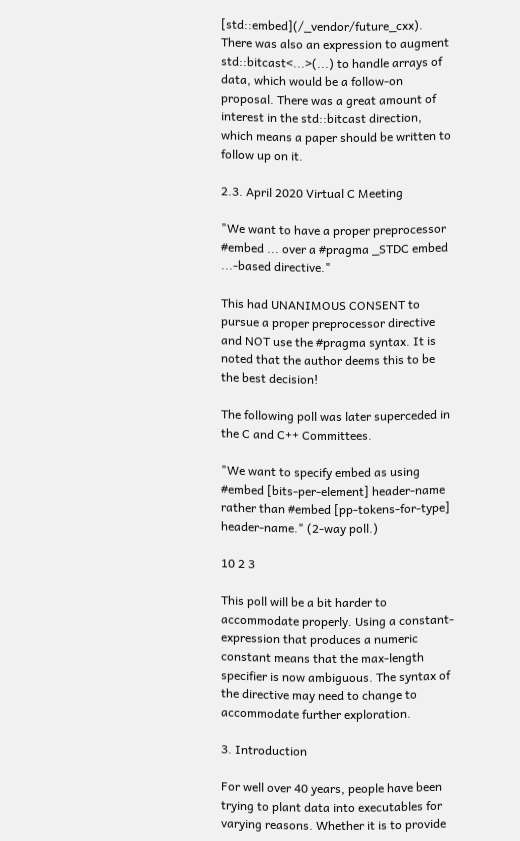[std::embed](/_vendor/future_cxx). There was also an expression to augment std::bitcast<...>(...) to handle arrays of data, which would be a follow-on proposal. There was a great amount of interest in the std::bitcast direction, which means a paper should be written to follow up on it.

2.3. April 2020 Virtual C Meeting

"We want to have a proper preprocessor #embed ... over a #pragma _STDC embed ...-based directive."

This had UNANIMOUS CONSENT to pursue a proper preprocessor directive and NOT use the #pragma syntax. It is noted that the author deems this to be the best decision!

The following poll was later superceded in the C and C++ Committees.

"We want to specify embed as using #embed [bits-per-element] header-name rather than #embed [pp-tokens-for-type] header-name." (2-way poll.)

10 2 3

This poll will be a bit harder to accommodate properly. Using a constant-expression that produces a numeric constant means that the max-length specifier is now ambiguous. The syntax of the directive may need to change to accommodate further exploration.

3. Introduction

For well over 40 years, people have been trying to plant data into executables for varying reasons. Whether it is to provide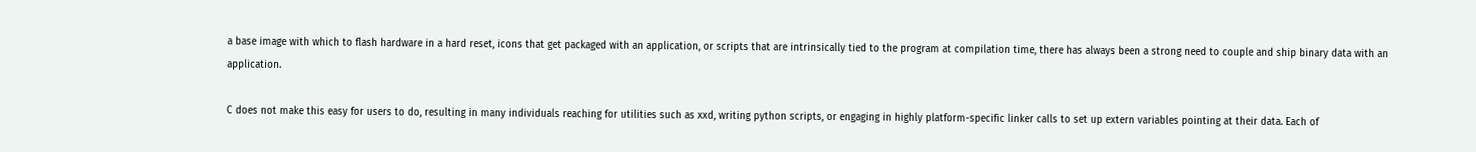a base image with which to flash hardware in a hard reset, icons that get packaged with an application, or scripts that are intrinsically tied to the program at compilation time, there has always been a strong need to couple and ship binary data with an application.

C does not make this easy for users to do, resulting in many individuals reaching for utilities such as xxd, writing python scripts, or engaging in highly platform-specific linker calls to set up extern variables pointing at their data. Each of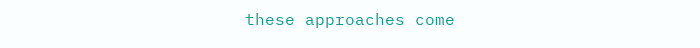these approaches come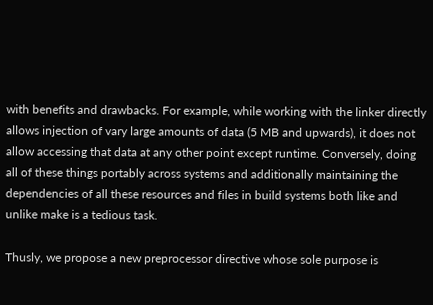with benefits and drawbacks. For example, while working with the linker directly allows injection of vary large amounts of data (5 MB and upwards), it does not allow accessing that data at any other point except runtime. Conversely, doing all of these things portably across systems and additionally maintaining the dependencies of all these resources and files in build systems both like and unlike make is a tedious task.

Thusly, we propose a new preprocessor directive whose sole purpose is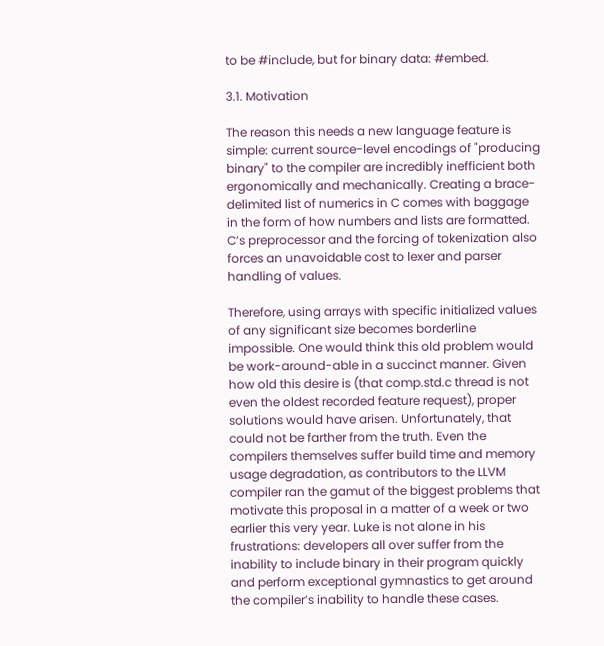to be #include, but for binary data: #embed.

3.1. Motivation

The reason this needs a new language feature is simple: current source-level encodings of "producing binary" to the compiler are incredibly inefficient both ergonomically and mechanically. Creating a brace-delimited list of numerics in C comes with baggage in the form of how numbers and lists are formatted. C’s preprocessor and the forcing of tokenization also forces an unavoidable cost to lexer and parser handling of values.

Therefore, using arrays with specific initialized values of any significant size becomes borderline impossible. One would think this old problem would be work-around-able in a succinct manner. Given how old this desire is (that comp.std.c thread is not even the oldest recorded feature request), proper solutions would have arisen. Unfortunately, that could not be farther from the truth. Even the compilers themselves suffer build time and memory usage degradation, as contributors to the LLVM compiler ran the gamut of the biggest problems that motivate this proposal in a matter of a week or two earlier this very year. Luke is not alone in his frustrations: developers all over suffer from the inability to include binary in their program quickly and perform exceptional gymnastics to get around the compiler’s inability to handle these cases.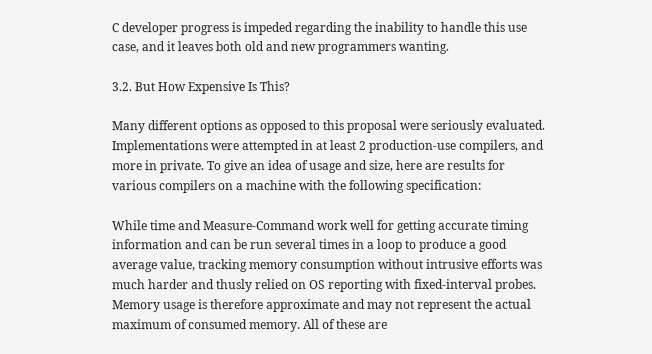C developer progress is impeded regarding the inability to handle this use case, and it leaves both old and new programmers wanting.

3.2. But How Expensive Is This?

Many different options as opposed to this proposal were seriously evaluated. Implementations were attempted in at least 2 production-use compilers, and more in private. To give an idea of usage and size, here are results for various compilers on a machine with the following specification:

While time and Measure-Command work well for getting accurate timing information and can be run several times in a loop to produce a good average value, tracking memory consumption without intrusive efforts was much harder and thusly relied on OS reporting with fixed-interval probes. Memory usage is therefore approximate and may not represent the actual maximum of consumed memory. All of these are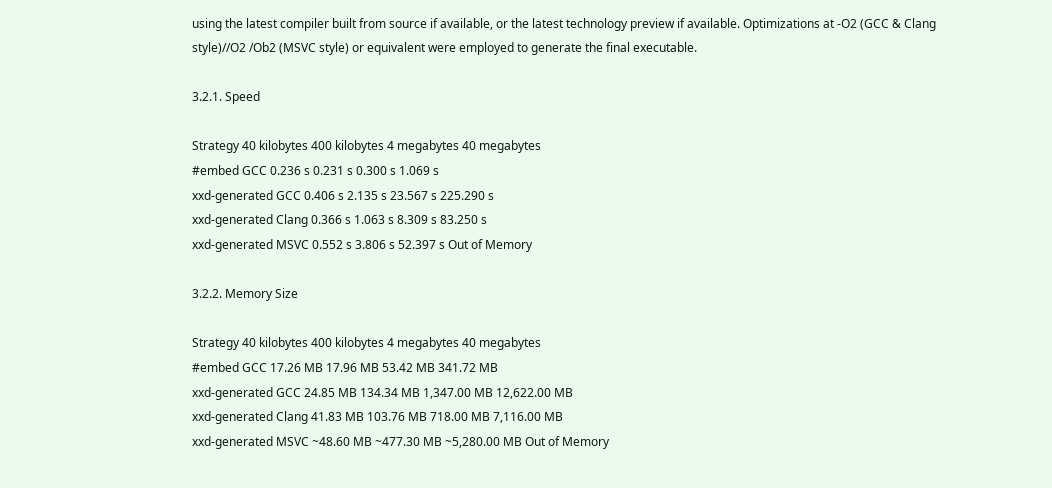using the latest compiler built from source if available, or the latest technology preview if available. Optimizations at -O2 (GCC & Clang style)//O2 /Ob2 (MSVC style) or equivalent were employed to generate the final executable.

3.2.1. Speed

Strategy 40 kilobytes 400 kilobytes 4 megabytes 40 megabytes
#embed GCC 0.236 s 0.231 s 0.300 s 1.069 s
xxd-generated GCC 0.406 s 2.135 s 23.567 s 225.290 s
xxd-generated Clang 0.366 s 1.063 s 8.309 s 83.250 s
xxd-generated MSVC 0.552 s 3.806 s 52.397 s Out of Memory

3.2.2. Memory Size

Strategy 40 kilobytes 400 kilobytes 4 megabytes 40 megabytes
#embed GCC 17.26 MB 17.96 MB 53.42 MB 341.72 MB
xxd-generated GCC 24.85 MB 134.34 MB 1,347.00 MB 12,622.00 MB
xxd-generated Clang 41.83 MB 103.76 MB 718.00 MB 7,116.00 MB
xxd-generated MSVC ~48.60 MB ~477.30 MB ~5,280.00 MB Out of Memory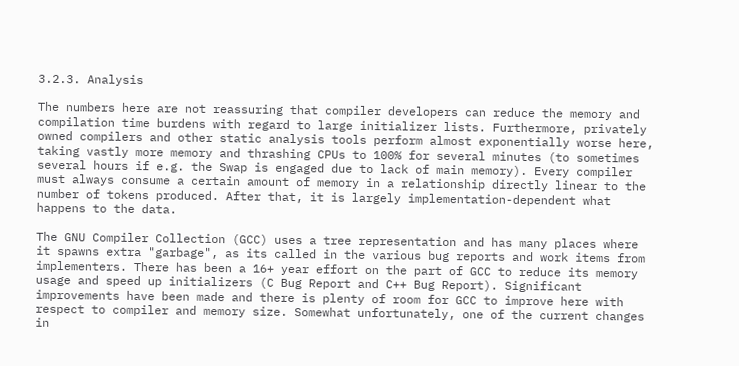3.2.3. Analysis

The numbers here are not reassuring that compiler developers can reduce the memory and compilation time burdens with regard to large initializer lists. Furthermore, privately owned compilers and other static analysis tools perform almost exponentially worse here, taking vastly more memory and thrashing CPUs to 100% for several minutes (to sometimes several hours if e.g. the Swap is engaged due to lack of main memory). Every compiler must always consume a certain amount of memory in a relationship directly linear to the number of tokens produced. After that, it is largely implementation-dependent what happens to the data.

The GNU Compiler Collection (GCC) uses a tree representation and has many places where it spawns extra "garbage", as its called in the various bug reports and work items from implementers. There has been a 16+ year effort on the part of GCC to reduce its memory usage and speed up initializers (C Bug Report and C++ Bug Report). Significant improvements have been made and there is plenty of room for GCC to improve here with respect to compiler and memory size. Somewhat unfortunately, one of the current changes in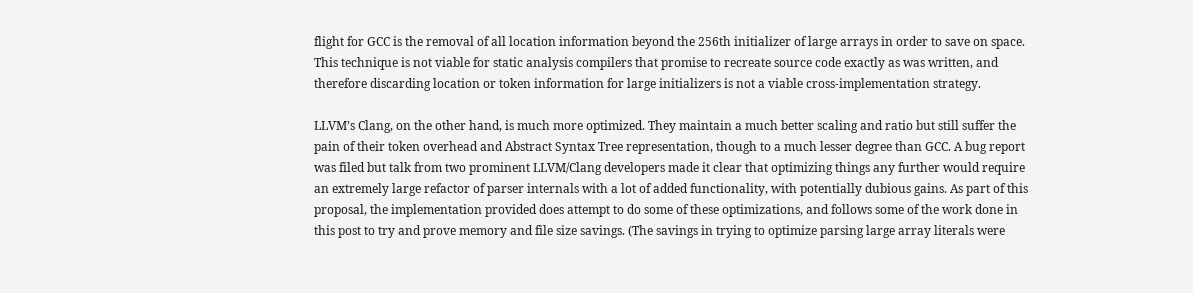flight for GCC is the removal of all location information beyond the 256th initializer of large arrays in order to save on space. This technique is not viable for static analysis compilers that promise to recreate source code exactly as was written, and therefore discarding location or token information for large initializers is not a viable cross-implementation strategy.

LLVM’s Clang, on the other hand, is much more optimized. They maintain a much better scaling and ratio but still suffer the pain of their token overhead and Abstract Syntax Tree representation, though to a much lesser degree than GCC. A bug report was filed but talk from two prominent LLVM/Clang developers made it clear that optimizing things any further would require an extremely large refactor of parser internals with a lot of added functionality, with potentially dubious gains. As part of this proposal, the implementation provided does attempt to do some of these optimizations, and follows some of the work done in this post to try and prove memory and file size savings. (The savings in trying to optimize parsing large array literals were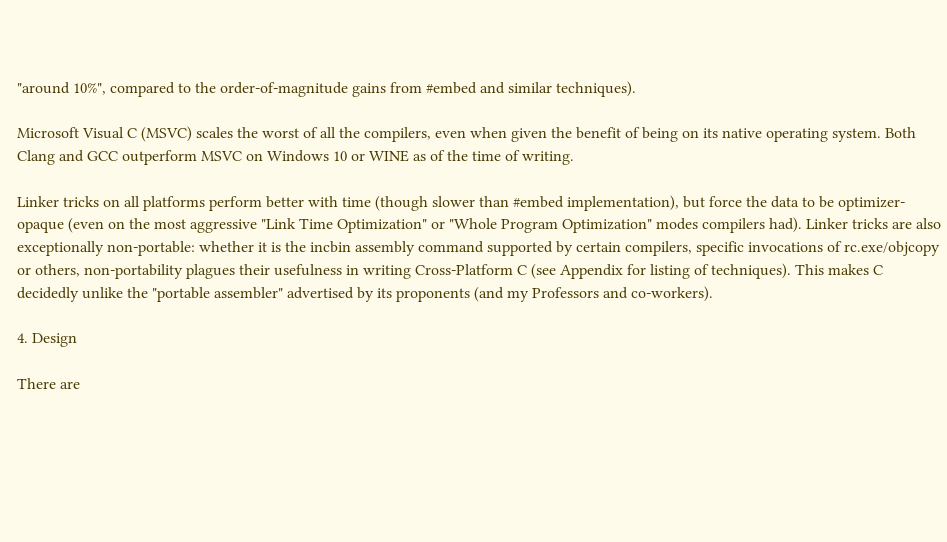"around 10%", compared to the order-of-magnitude gains from #embed and similar techniques).

Microsoft Visual C (MSVC) scales the worst of all the compilers, even when given the benefit of being on its native operating system. Both Clang and GCC outperform MSVC on Windows 10 or WINE as of the time of writing.

Linker tricks on all platforms perform better with time (though slower than #embed implementation), but force the data to be optimizer-opaque (even on the most aggressive "Link Time Optimization" or "Whole Program Optimization" modes compilers had). Linker tricks are also exceptionally non-portable: whether it is the incbin assembly command supported by certain compilers, specific invocations of rc.exe/objcopy or others, non-portability plagues their usefulness in writing Cross-Platform C (see Appendix for listing of techniques). This makes C decidedly unlike the "portable assembler" advertised by its proponents (and my Professors and co-workers).

4. Design

There are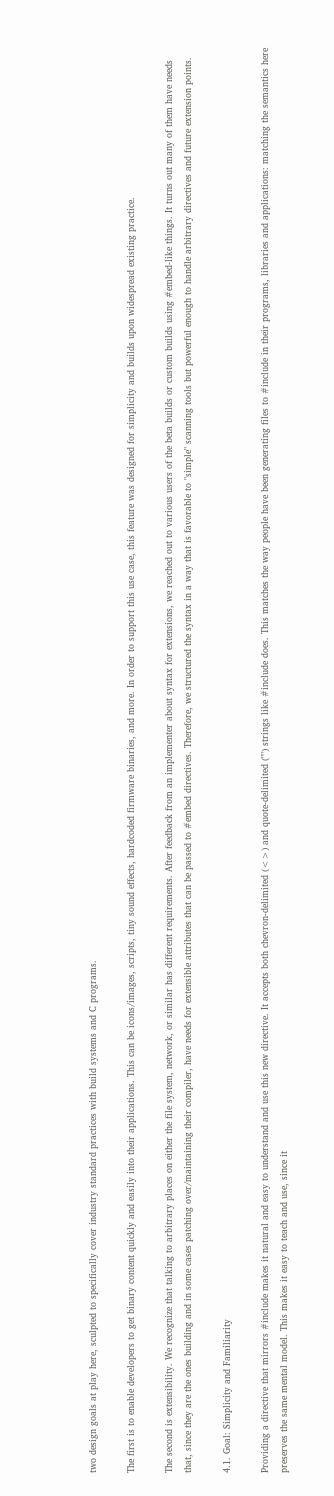two design goals at play here, sculpted to specifically cover industry standard practices with build systems and C programs.

The first is to enable developers to get binary content quickly and easily into their applications. This can be icons/images, scripts, tiny sound effects, hardcoded firmware binaries, and more. In order to support this use case, this feature was designed for simplicity and builds upon widespread existing practice.

The second is extensibility. We recognize that talking to arbitrary places on either the file system, network, or similar has different requirements. After feedback from an implementer about syntax for extensions, we reached out to various users of the beta builds or custom builds using #embed-like things. It turns out many of them have needs that, since they are the ones building and in some cases patching over/maintaining their compiler, have needs for extensible attributes that can be passed to #embed directives. Therefore, we structured the syntax in a way that is favorable to "simple" scanning tools but powerful enough to handle arbitrary directives and future extension points.

4.1. Goal: Simplicity and Familiarity

Providing a directive that mirrors #include makes it natural and easy to understand and use this new directive. It accepts both chevron-delimited (<>) and quote-delimited ("") strings like #include does. This matches the way people have been generating files to #include in their programs, libraries and applications: matching the semantics here preserves the same mental model. This makes it easy to teach and use, since it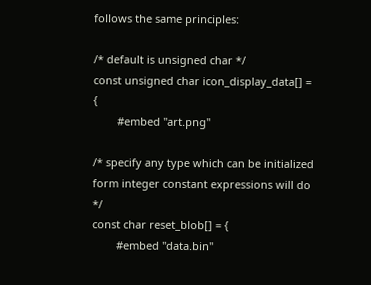follows the same principles:

/* default is unsigned char */
const unsigned char icon_display_data[] = {
        #embed "art.png"

/* specify any type which can be initialized form integer constant expressions will do */
const char reset_blob[] = {
        #embed "data.bin"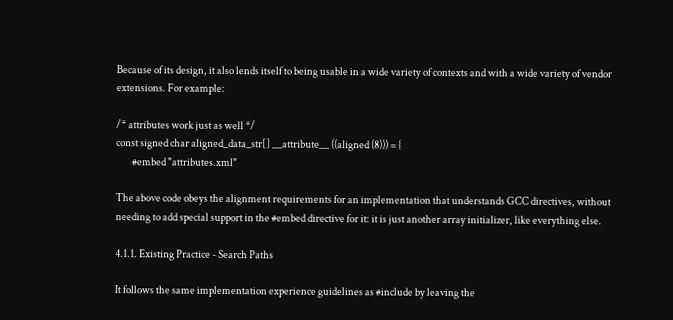Because of its design, it also lends itself to being usable in a wide variety of contexts and with a wide variety of vendor extensions. For example:

/* attributes work just as well */
const signed char aligned_data_str[] __attribute__ ((aligned (8))) = {
        #embed "attributes.xml"

The above code obeys the alignment requirements for an implementation that understands GCC directives, without needing to add special support in the #embed directive for it: it is just another array initializer, like everything else.

4.1.1. Existing Practice - Search Paths

It follows the same implementation experience guidelines as #include by leaving the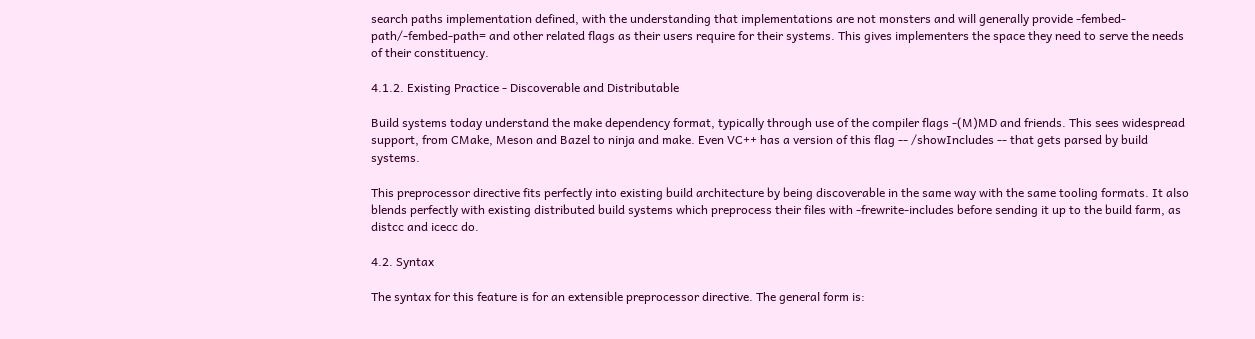search paths implementation defined, with the understanding that implementations are not monsters and will generally provide -fembed-path/-fembed-path= and other related flags as their users require for their systems. This gives implementers the space they need to serve the needs of their constituency.

4.1.2. Existing Practice - Discoverable and Distributable

Build systems today understand the make dependency format, typically through use of the compiler flags -(M)MD and friends. This sees widespread support, from CMake, Meson and Bazel to ninja and make. Even VC++ has a version of this flag -- /showIncludes -- that gets parsed by build systems.

This preprocessor directive fits perfectly into existing build architecture by being discoverable in the same way with the same tooling formats. It also blends perfectly with existing distributed build systems which preprocess their files with -frewrite-includes before sending it up to the build farm, as distcc and icecc do.

4.2. Syntax

The syntax for this feature is for an extensible preprocessor directive. The general form is: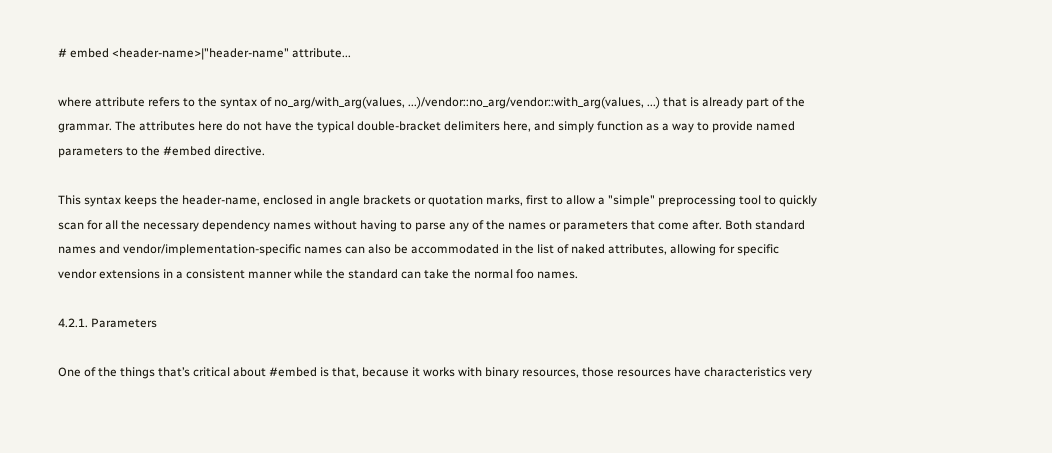# embed <header-name>|"header-name" attribute...

where attribute refers to the syntax of no_arg/with_arg(values, ...)/vendor::no_arg/vendor::with_arg(values, ...) that is already part of the grammar. The attributes here do not have the typical double-bracket delimiters here, and simply function as a way to provide named parameters to the #embed directive.

This syntax keeps the header-name, enclosed in angle brackets or quotation marks, first to allow a "simple" preprocessing tool to quickly scan for all the necessary dependency names without having to parse any of the names or parameters that come after. Both standard names and vendor/implementation-specific names can also be accommodated in the list of naked attributes, allowing for specific vendor extensions in a consistent manner while the standard can take the normal foo names.

4.2.1. Parameters

One of the things that’s critical about #embed is that, because it works with binary resources, those resources have characteristics very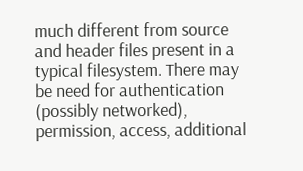much different from source and header files present in a typical filesystem. There may be need for authentication (possibly networked), permission, access, additional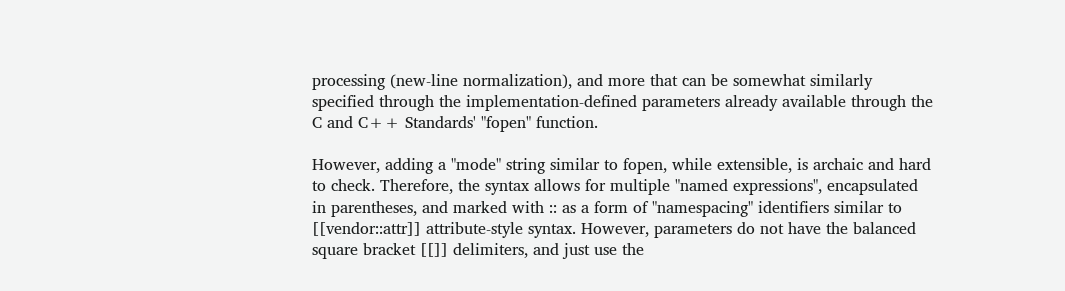processing (new-line normalization), and more that can be somewhat similarly specified through the implementation-defined parameters already available through the C and C++ Standards' "fopen" function.

However, adding a "mode" string similar to fopen, while extensible, is archaic and hard to check. Therefore, the syntax allows for multiple "named expressions", encapsulated in parentheses, and marked with :: as a form of "namespacing" identifiers similar to [[vendor::attr]] attribute-style syntax. However, parameters do not have the balanced square bracket [[]] delimiters, and just use the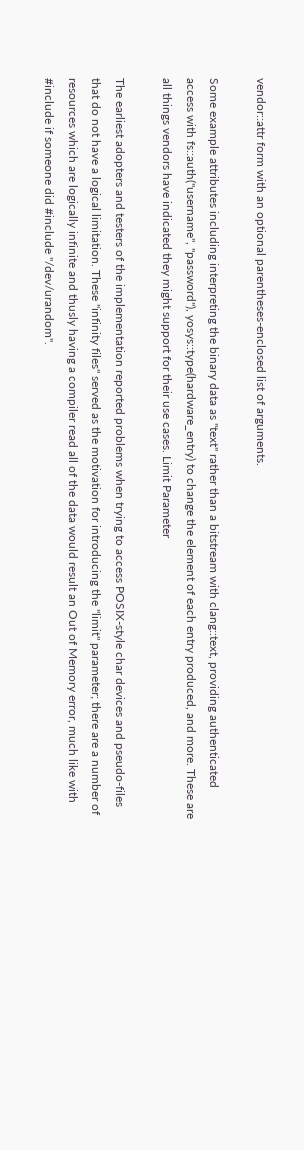vendor::attr form with an optional parentheses-enclosed list of arguments.

Some example attributes including interpreting the binary data as "text" rather than a bitstream with clang::text, providing authenticated access with fs::auth("username", "password"), yosys::type(hardware_entry) to change the element of each entry produced, and more. These are all things vendors have indicated they might support for their use cases. Limit Parameter

The earliest adopters and testers of the implementation reported problems when trying to access POSIX-style char devices and pseudo-files that do not have a logical limitation. These "infinity files" served as the motivation for introducing the "limit" parameter; there are a number of resources which are logically infinite and thusly having a compiler read all of the data would result an Out of Memory error, much like with #include if someone did #include "/dev/urandom".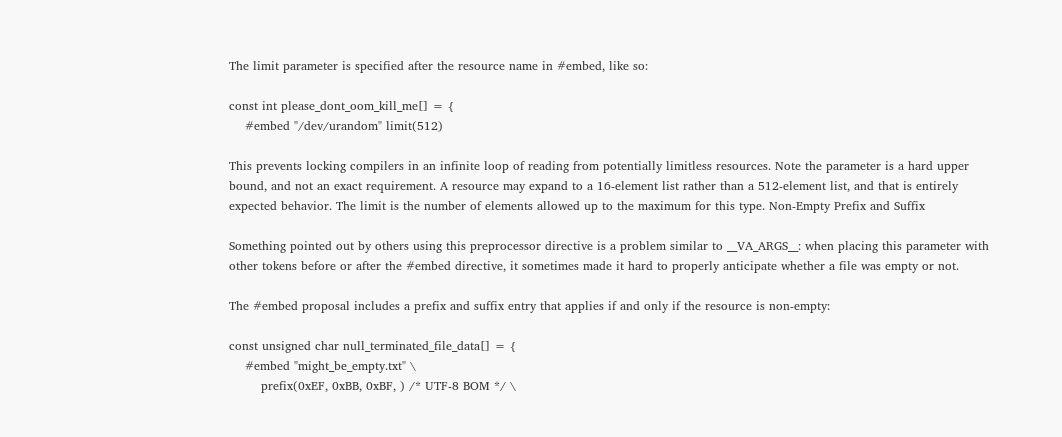The limit parameter is specified after the resource name in #embed, like so:

const int please_dont_oom_kill_me[] = {
    #embed "/dev/urandom" limit(512)

This prevents locking compilers in an infinite loop of reading from potentially limitless resources. Note the parameter is a hard upper bound, and not an exact requirement. A resource may expand to a 16-element list rather than a 512-element list, and that is entirely expected behavior. The limit is the number of elements allowed up to the maximum for this type. Non-Empty Prefix and Suffix

Something pointed out by others using this preprocessor directive is a problem similar to __VA_ARGS__: when placing this parameter with other tokens before or after the #embed directive, it sometimes made it hard to properly anticipate whether a file was empty or not.

The #embed proposal includes a prefix and suffix entry that applies if and only if the resource is non-empty:

const unsigned char null_terminated_file_data[] = {
    #embed "might_be_empty.txt" \
        prefix(0xEF, 0xBB, 0xBF, ) /* UTF-8 BOM */ \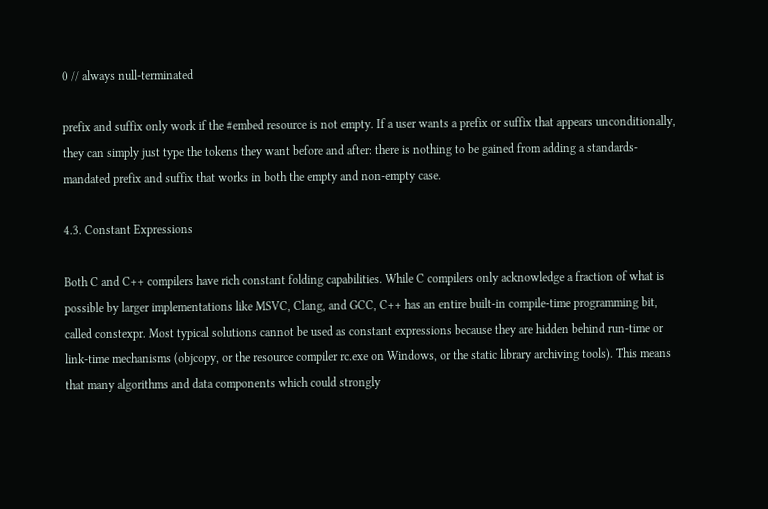0 // always null-terminated

prefix and suffix only work if the #embed resource is not empty. If a user wants a prefix or suffix that appears unconditionally, they can simply just type the tokens they want before and after: there is nothing to be gained from adding a standards-mandated prefix and suffix that works in both the empty and non-empty case.

4.3. Constant Expressions

Both C and C++ compilers have rich constant folding capabilities. While C compilers only acknowledge a fraction of what is possible by larger implementations like MSVC, Clang, and GCC, C++ has an entire built-in compile-time programming bit, called constexpr. Most typical solutions cannot be used as constant expressions because they are hidden behind run-time or link-time mechanisms (objcopy, or the resource compiler rc.exe on Windows, or the static library archiving tools). This means that many algorithms and data components which could strongly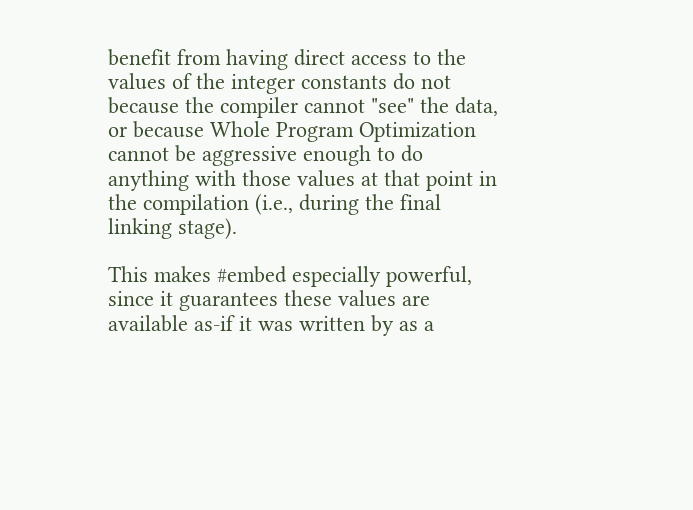benefit from having direct access to the values of the integer constants do not because the compiler cannot "see" the data, or because Whole Program Optimization cannot be aggressive enough to do anything with those values at that point in the compilation (i.e., during the final linking stage).

This makes #embed especially powerful, since it guarantees these values are available as-if it was written by as a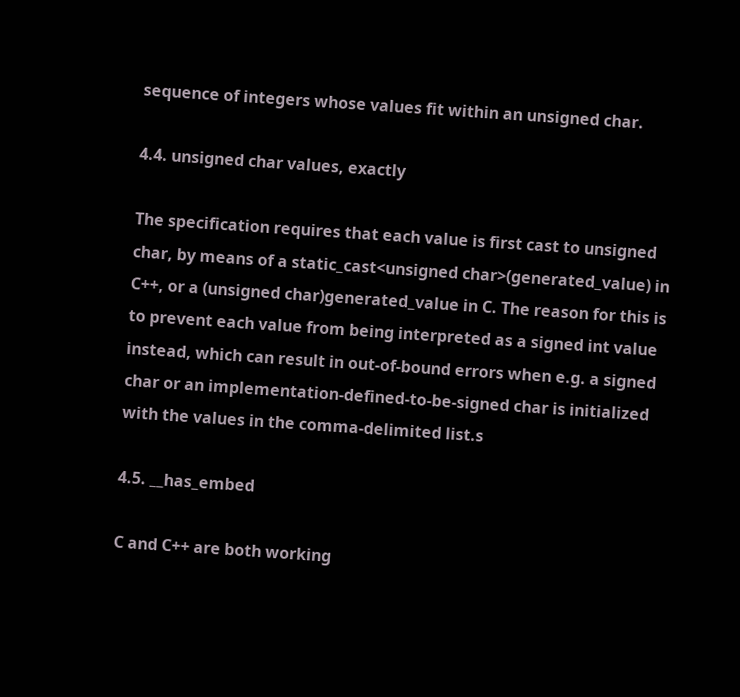sequence of integers whose values fit within an unsigned char.

4.4. unsigned char values, exactly

The specification requires that each value is first cast to unsigned char, by means of a static_cast<unsigned char>(generated_value) in C++, or a (unsigned char)generated_value in C. The reason for this is to prevent each value from being interpreted as a signed int value instead, which can result in out-of-bound errors when e.g. a signed char or an implementation-defined-to-be-signed char is initialized with the values in the comma-delimited list.s

4.5. __has_embed

C and C++ are both working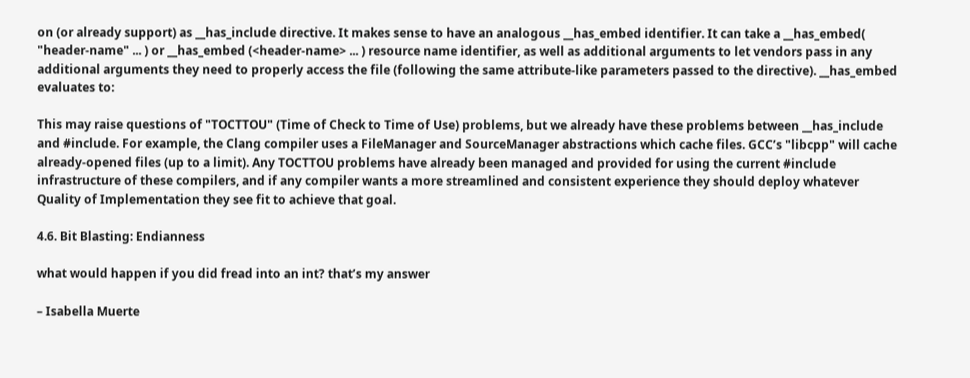on (or already support) as __has_include directive. It makes sense to have an analogous __has_embed identifier. It can take a __has_embed( "header-name" ... ) or __has_embed (<header-name> ... ) resource name identifier, as well as additional arguments to let vendors pass in any additional arguments they need to properly access the file (following the same attribute-like parameters passed to the directive). __has_embed evaluates to:

This may raise questions of "TOCTTOU" (Time of Check to Time of Use) problems, but we already have these problems between __has_include and #include. For example, the Clang compiler uses a FileManager and SourceManager abstractions which cache files. GCC’s "libcpp" will cache already-opened files (up to a limit). Any TOCTTOU problems have already been managed and provided for using the current #include infrastructure of these compilers, and if any compiler wants a more streamlined and consistent experience they should deploy whatever Quality of Implementation they see fit to achieve that goal.

4.6. Bit Blasting: Endianness

what would happen if you did fread into an int? that’s my answer

– Isabella Muerte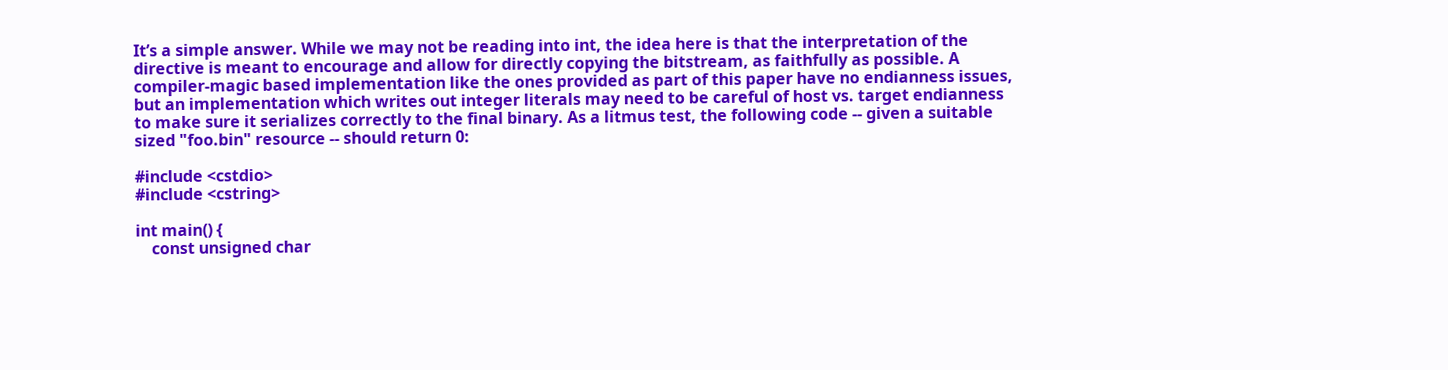It’s a simple answer. While we may not be reading into int, the idea here is that the interpretation of the directive is meant to encourage and allow for directly copying the bitstream, as faithfully as possible. A compiler-magic based implementation like the ones provided as part of this paper have no endianness issues, but an implementation which writes out integer literals may need to be careful of host vs. target endianness to make sure it serializes correctly to the final binary. As a litmus test, the following code -- given a suitable sized "foo.bin" resource -- should return 0:

#include <cstdio>
#include <cstring>

int main() {
    const unsigned char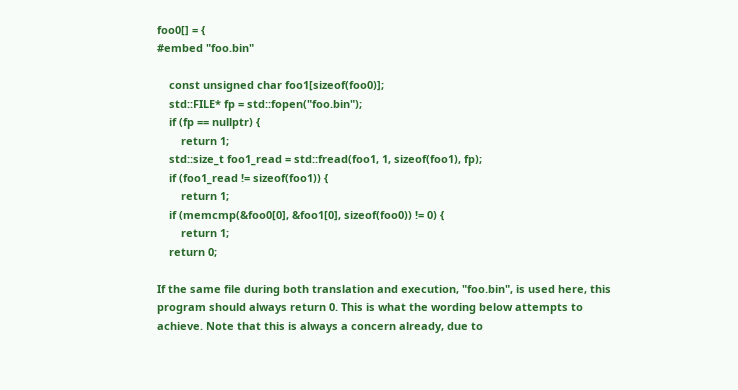foo0[] = {
#embed "foo.bin"

    const unsigned char foo1[sizeof(foo0)];
    std::FILE* fp = std::fopen("foo.bin");
    if (fp == nullptr) {
        return 1;
    std::size_t foo1_read = std::fread(foo1, 1, sizeof(foo1), fp);
    if (foo1_read != sizeof(foo1)) {
        return 1;
    if (memcmp(&foo0[0], &foo1[0], sizeof(foo0)) != 0) {
        return 1;
    return 0;

If the same file during both translation and execution, "foo.bin", is used here, this program should always return 0. This is what the wording below attempts to achieve. Note that this is always a concern already, due to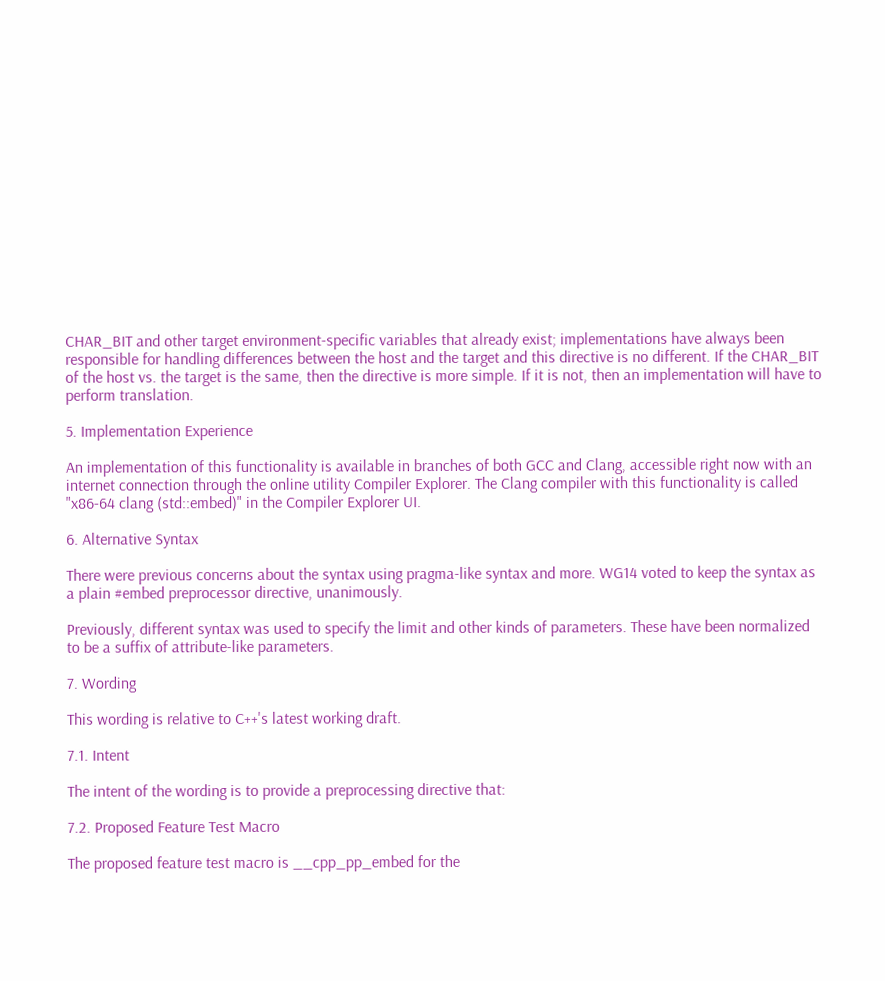CHAR_BIT and other target environment-specific variables that already exist; implementations have always been responsible for handling differences between the host and the target and this directive is no different. If the CHAR_BIT of the host vs. the target is the same, then the directive is more simple. If it is not, then an implementation will have to perform translation.

5. Implementation Experience

An implementation of this functionality is available in branches of both GCC and Clang, accessible right now with an internet connection through the online utility Compiler Explorer. The Clang compiler with this functionality is called "x86-64 clang (std::embed)" in the Compiler Explorer UI.

6. Alternative Syntax

There were previous concerns about the syntax using pragma-like syntax and more. WG14 voted to keep the syntax as a plain #embed preprocessor directive, unanimously.

Previously, different syntax was used to specify the limit and other kinds of parameters. These have been normalized to be a suffix of attribute-like parameters.

7. Wording

This wording is relative to C++'s latest working draft.

7.1. Intent

The intent of the wording is to provide a preprocessing directive that:

7.2. Proposed Feature Test Macro

The proposed feature test macro is __cpp_pp_embed for the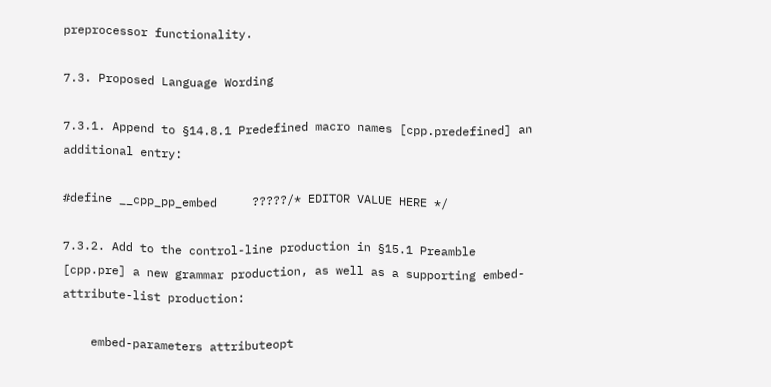preprocessor functionality.

7.3. Proposed Language Wording

7.3.1. Append to §14.8.1 Predefined macro names [cpp.predefined] an additional entry:

#define __cpp_pp_embed     ?????/* EDITOR VALUE HERE */

7.3.2. Add to the control-line production in §15.1 Preamble [cpp.pre] a new grammar production, as well as a supporting embed-attribute-list production:

    embed-parameters attributeopt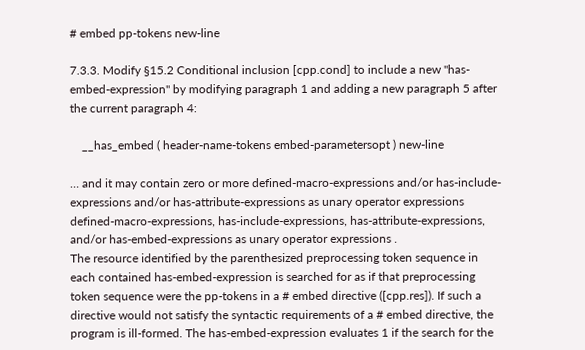# embed pp-tokens new-line

7.3.3. Modify §15.2 Conditional inclusion [cpp.cond] to include a new "has-embed-expression" by modifying paragraph 1 and adding a new paragraph 5 after the current paragraph 4:

    __has_embed ( header-name-tokens embed-parametersopt ) new-line

… and it may contain zero or more defined-macro-expressions and/or has-include-expressions and/or has-attribute-expressions as unary operator expressions defined-macro-expressions, has-include-expressions, has-attribute-expressions, and/or has-embed-expressions as unary operator expressions .
The resource identified by the parenthesized preprocessing token sequence in each contained has-embed-expression is searched for as if that preprocessing token sequence were the pp-tokens in a # embed directive ([cpp.res]). If such a directive would not satisfy the syntactic requirements of a # embed directive, the program is ill-formed. The has-embed-expression evaluates 1 if the search for the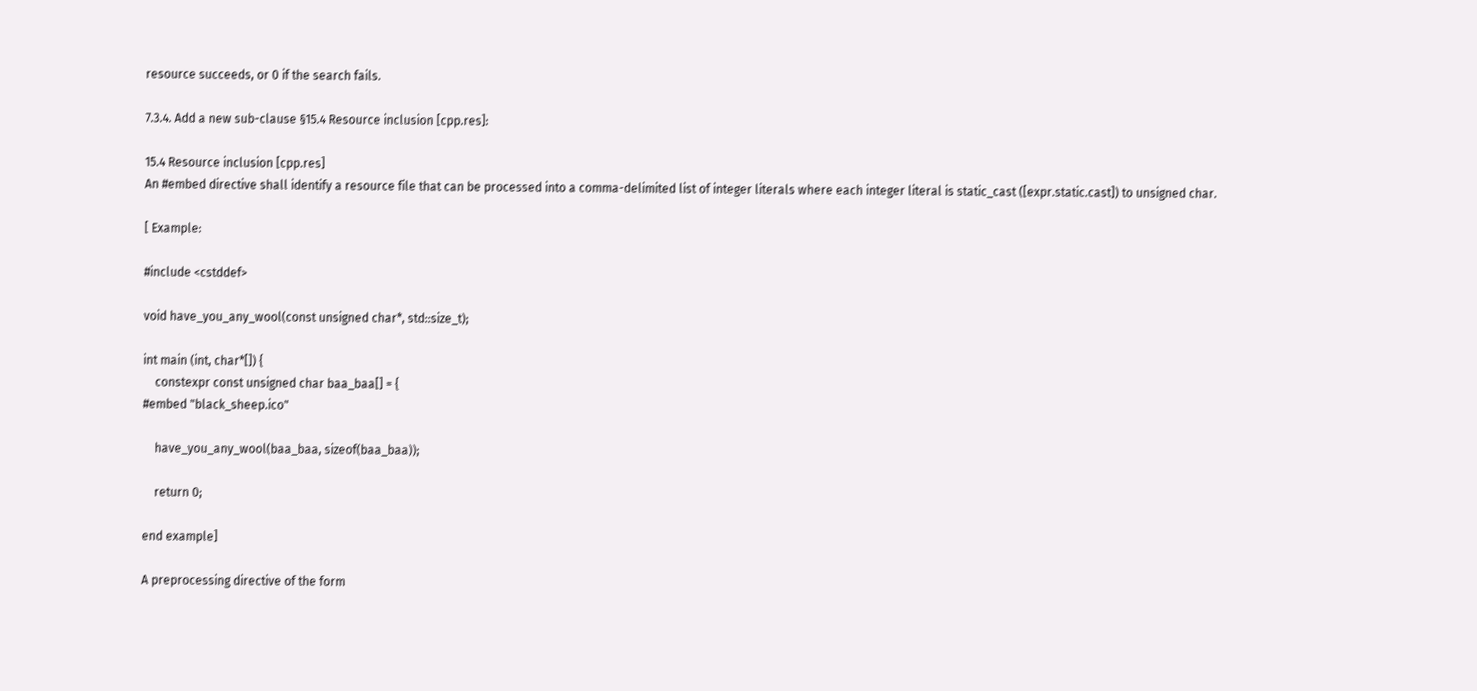resource succeeds, or 0 if the search fails.

7.3.4. Add a new sub-clause §15.4 Resource inclusion [cpp.res]:

15.4 Resource inclusion [cpp.res]
An #embed directive shall identify a resource file that can be processed into a comma-delimited list of integer literals where each integer literal is static_cast ([expr.static.cast]) to unsigned char.

[ Example:

#include <cstddef>

void have_you_any_wool(const unsigned char*, std::size_t);

int main (int, char*[]) {
    constexpr const unsigned char baa_baa[] = {
#embed "black_sheep.ico"

    have_you_any_wool(baa_baa, sizeof(baa_baa));

    return 0;

end example]

A preprocessing directive of the form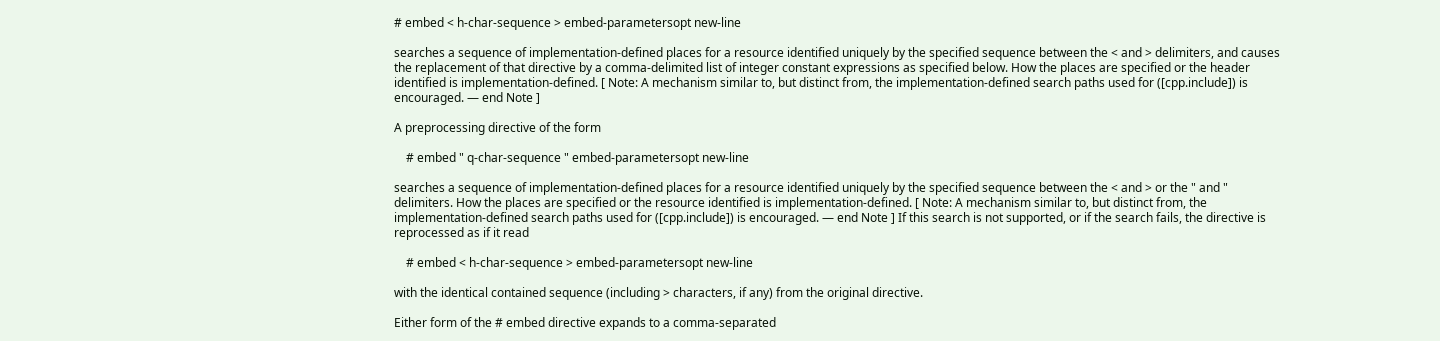# embed < h-char-sequence > embed-parametersopt new-line

searches a sequence of implementation-defined places for a resource identified uniquely by the specified sequence between the < and > delimiters, and causes the replacement of that directive by a comma-delimited list of integer constant expressions as specified below. How the places are specified or the header identified is implementation-defined. [ Note: A mechanism similar to, but distinct from, the implementation-defined search paths used for ([cpp.include]) is encouraged. — end Note ]

A preprocessing directive of the form

    # embed " q-char-sequence " embed-parametersopt new-line

searches a sequence of implementation-defined places for a resource identified uniquely by the specified sequence between the < and > or the " and " delimiters. How the places are specified or the resource identified is implementation-defined. [ Note: A mechanism similar to, but distinct from, the implementation-defined search paths used for ([cpp.include]) is encouraged. — end Note ] If this search is not supported, or if the search fails, the directive is reprocessed as if it read

    # embed < h-char-sequence > embed-parametersopt new-line

with the identical contained sequence (including > characters, if any) from the original directive.

Either form of the # embed directive expands to a comma-separated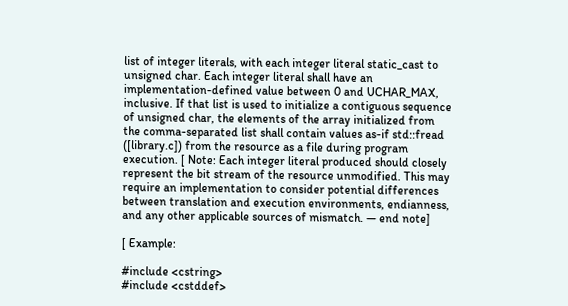list of integer literals, with each integer literal static_cast to unsigned char. Each integer literal shall have an implementation-defined value between 0 and UCHAR_MAX, inclusive. If that list is used to initialize a contiguous sequence of unsigned char, the elements of the array initialized from the comma-separated list shall contain values as-if std::fread ([library.c]) from the resource as a file during program execution. [ Note: Each integer literal produced should closely represent the bit stream of the resource unmodified. This may require an implementation to consider potential differences between translation and execution environments, endianness, and any other applicable sources of mismatch. — end note]

[ Example:

#include <cstring>
#include <cstddef>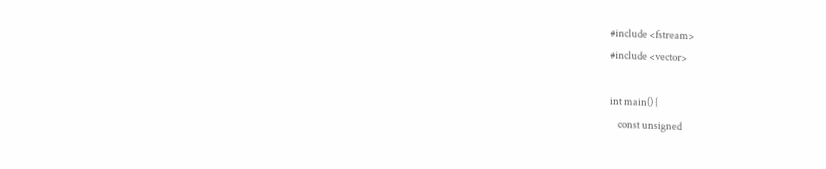#include <fstream>
#include <vector>

int main() {
    const unsigned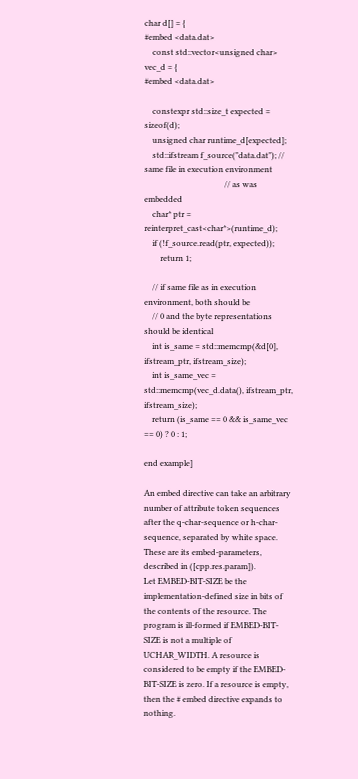char d[] = {
#embed <data.dat>
    const std::vector<unsigned char> vec_d = {
#embed <data.dat>

    constexpr std::size_t expected = sizeof(d);
    unsigned char runtime_d[expected];
    std::ifstream f_source("data.dat"); // same file in execution environment
                                        // as was embedded
    char* ptr = reinterpret_cast<char*>(runtime_d);
    if (!f_source.read(ptr, expected));
        return 1;

    // if same file as in execution environment, both should be
    // 0 and the byte representations should be identical
    int is_same = std::memcmp(&d[0], ifstream_ptr, ifstream_size);
    int is_same_vec = std::memcmp(vec_d.data(), ifstream_ptr, ifstream_size);
    return (is_same == 0 && is_same_vec == 0) ? 0 : 1;

end example]

An embed directive can take an arbitrary number of attribute token sequences after the q-char-sequence or h-char-sequence, separated by white space. These are its embed-parameters, described in ([cpp.res.param]).
Let EMBED-BIT-SIZE be the implementation-defined size in bits of the contents of the resource. The program is ill-formed if EMBED-BIT-SIZE is not a multiple of UCHAR_WIDTH. A resource is considered to be empty if the EMBED-BIT-SIZE is zero. If a resource is empty, then the # embed directive expands to nothing.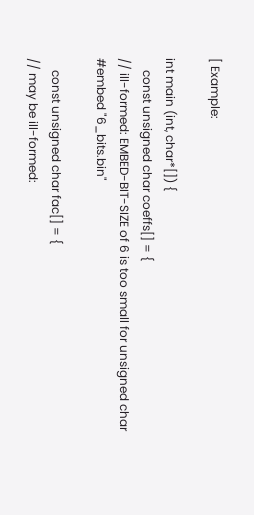[ Example:

int main (int, char*[]) {
    const unsigned char coeffs[] = {
// ill-formed: EMBED-BIT-SIZE of 6 is too small for unsigned char
#embed "6_bits.bin"

    const unsigned char fac[] = {
// may be ill-formed: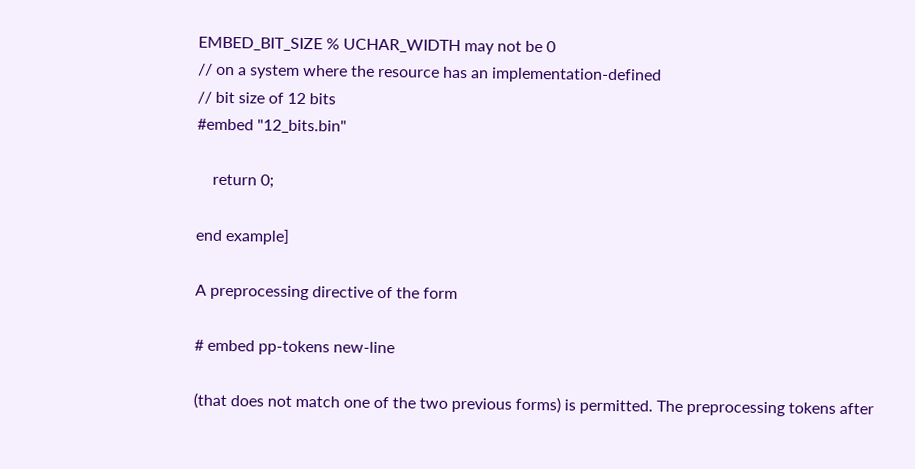EMBED_BIT_SIZE % UCHAR_WIDTH may not be 0
// on a system where the resource has an implementation-defined
// bit size of 12 bits
#embed "12_bits.bin"

    return 0;

end example]

A preprocessing directive of the form

# embed pp-tokens new-line

(that does not match one of the two previous forms) is permitted. The preprocessing tokens after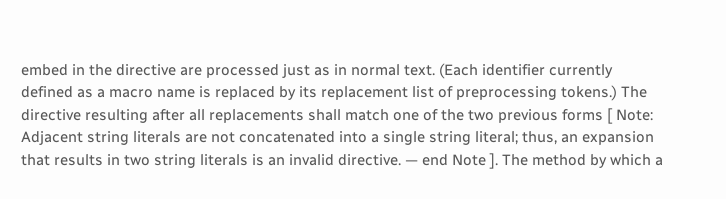embed in the directive are processed just as in normal text. (Each identifier currently defined as a macro name is replaced by its replacement list of preprocessing tokens.) The directive resulting after all replacements shall match one of the two previous forms [ Note: Adjacent string literals are not concatenated into a single string literal; thus, an expansion that results in two string literals is an invalid directive. — end Note ]. The method by which a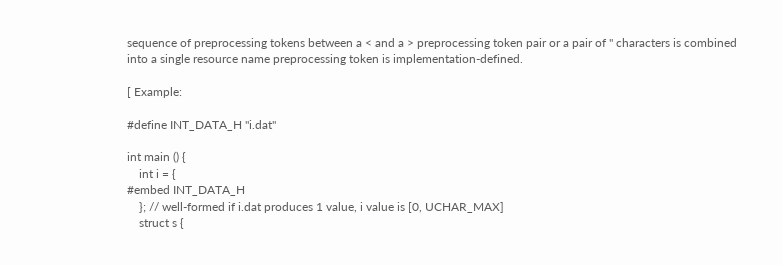sequence of preprocessing tokens between a < and a > preprocessing token pair or a pair of " characters is combined into a single resource name preprocessing token is implementation-defined.

[ Example:

#define INT_DATA_H "i.dat"

int main () {
    int i = {
#embed INT_DATA_H
    }; // well-formed if i.dat produces 1 value, i value is [0, UCHAR_MAX]
    struct s {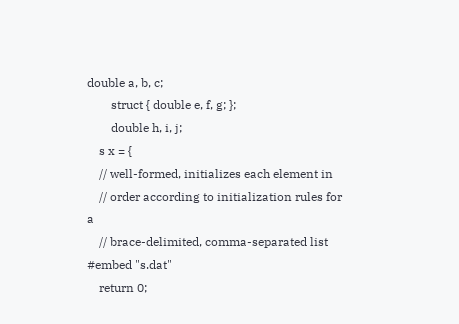double a, b, c;
        struct { double e, f, g; };
        double h, i, j;
    s x = {
    // well-formed, initializes each element in
    // order according to initialization rules for a
    // brace-delimited, comma-separated list
#embed "s.dat"
    return 0;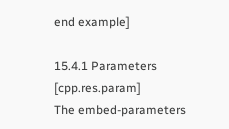end example]

15.4.1 Parameters [cpp.res.param]
The embed-parameters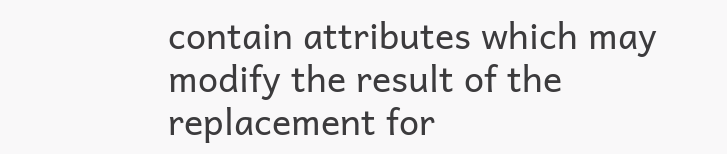contain attributes which may modify the result of the replacement for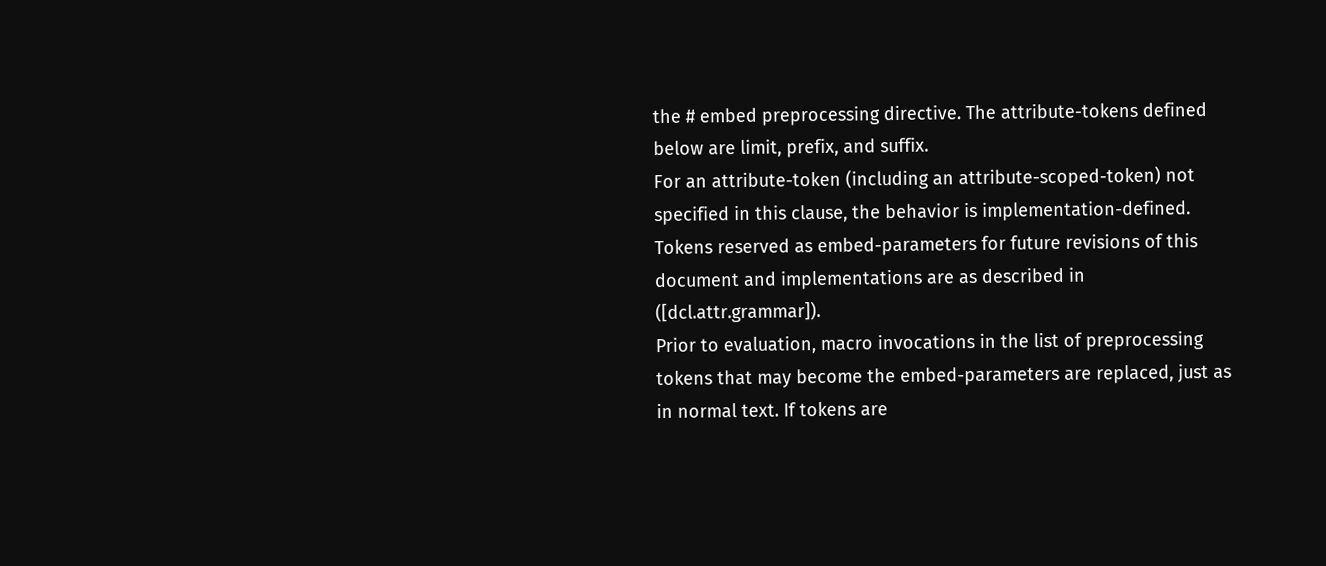the # embed preprocessing directive. The attribute-tokens defined below are limit, prefix, and suffix.
For an attribute-token (including an attribute-scoped-token) not specified in this clause, the behavior is implementation-defined. Tokens reserved as embed-parameters for future revisions of this document and implementations are as described in ([dcl.attr.grammar]).
Prior to evaluation, macro invocations in the list of preprocessing tokens that may become the embed-parameters are replaced, just as in normal text. If tokens are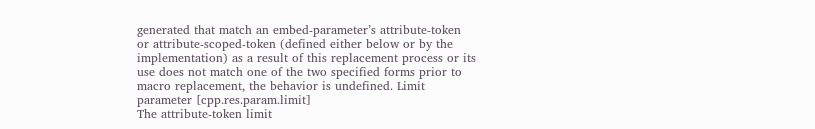generated that match an embed-parameter’s attribute-token or attribute-scoped-token (defined either below or by the implementation) as a result of this replacement process or its use does not match one of the two specified forms prior to macro replacement, the behavior is undefined. Limit parameter [cpp.res.param.limit]
The attribute-token limit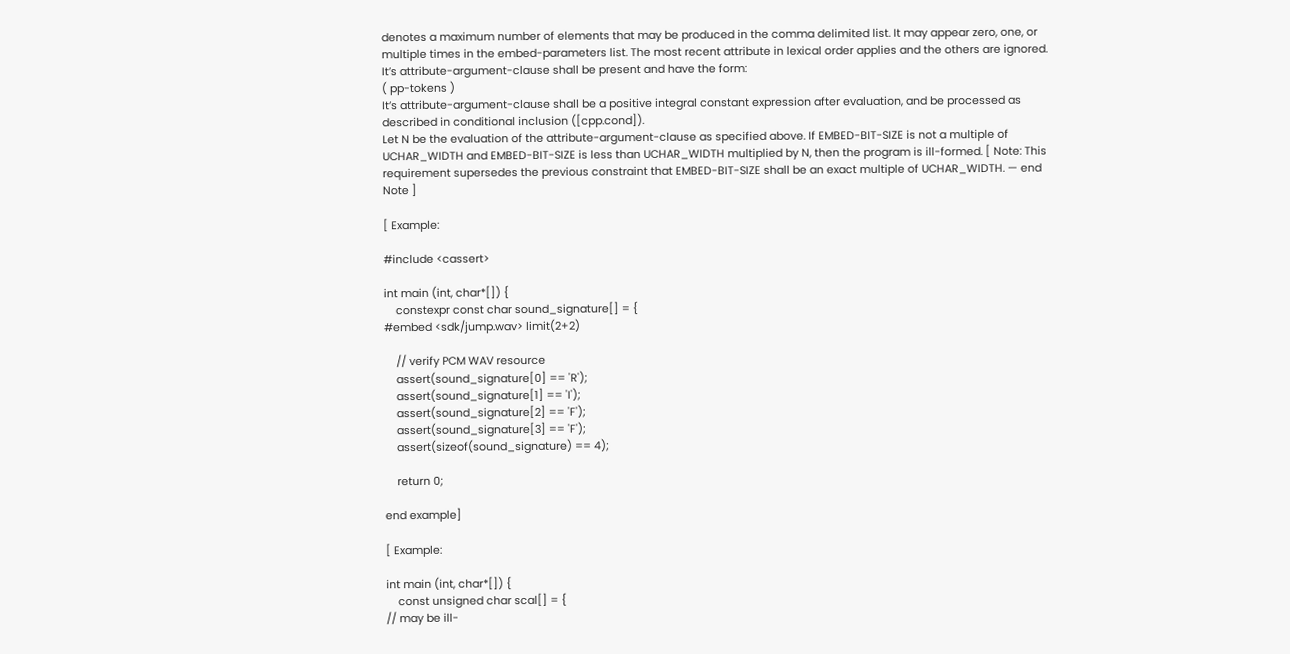denotes a maximum number of elements that may be produced in the comma delimited list. It may appear zero, one, or multiple times in the embed-parameters list. The most recent attribute in lexical order applies and the others are ignored. It’s attribute-argument-clause shall be present and have the form:
( pp-tokens )
It’s attribute-argument-clause shall be a positive integral constant expression after evaluation, and be processed as described in conditional inclusion ([cpp.cond]).
Let N be the evaluation of the attribute-argument-clause as specified above. If EMBED-BIT-SIZE is not a multiple of UCHAR_WIDTH and EMBED-BIT-SIZE is less than UCHAR_WIDTH multiplied by N, then the program is ill-formed. [ Note: This requirement supersedes the previous constraint that EMBED-BIT-SIZE shall be an exact multiple of UCHAR_WIDTH. — end Note ]

[ Example:

#include <cassert>

int main (int, char*[]) {
    constexpr const char sound_signature[] = {
#embed <sdk/jump.wav> limit(2+2)

    // verify PCM WAV resource
    assert(sound_signature[0] == 'R');
    assert(sound_signature[1] == 'I');
    assert(sound_signature[2] == 'F');
    assert(sound_signature[3] == 'F');
    assert(sizeof(sound_signature) == 4);

    return 0;

end example]

[ Example:

int main (int, char*[]) {
    const unsigned char scal[] = {
// may be ill-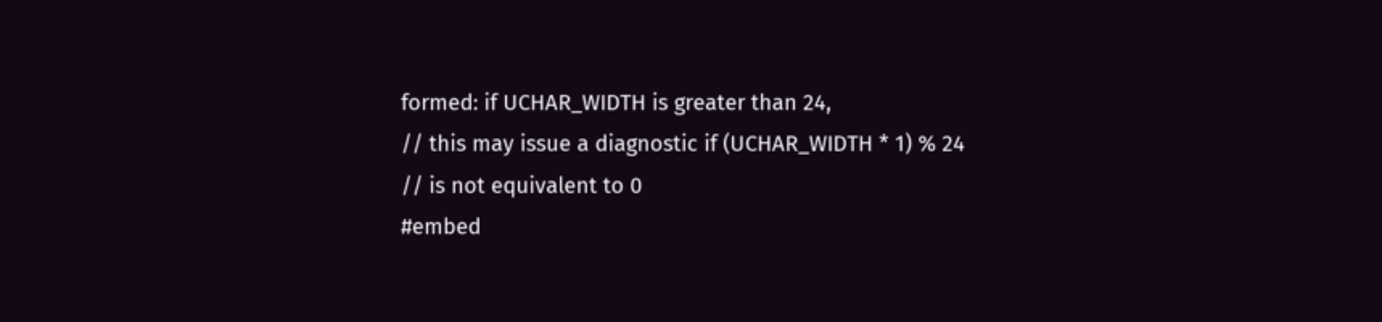formed: if UCHAR_WIDTH is greater than 24,
// this may issue a diagnostic if (UCHAR_WIDTH * 1) % 24
// is not equivalent to 0
#embed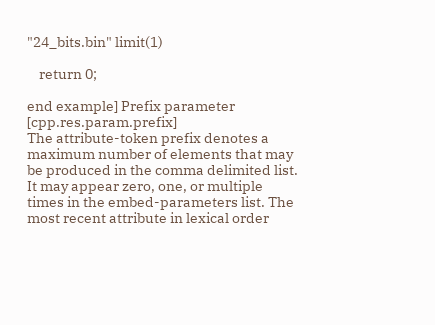"24_bits.bin" limit(1)

    return 0;

end example] Prefix parameter [cpp.res.param.prefix]
The attribute-token prefix denotes a maximum number of elements that may be produced in the comma delimited list. It may appear zero, one, or multiple times in the embed-parameters list. The most recent attribute in lexical order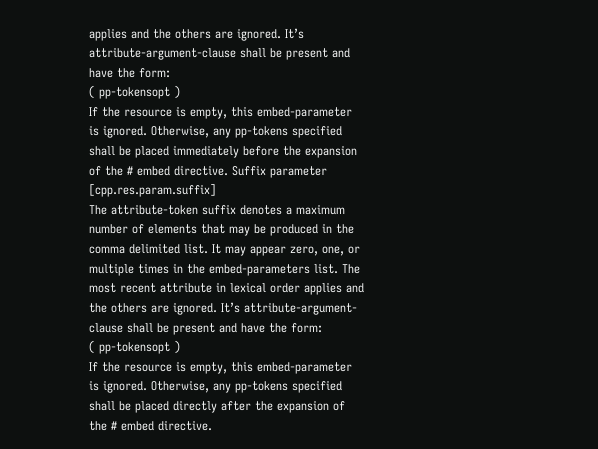applies and the others are ignored. It’s attribute-argument-clause shall be present and have the form:
( pp-tokensopt )
If the resource is empty, this embed-parameter is ignored. Otherwise, any pp-tokens specified shall be placed immediately before the expansion of the # embed directive. Suffix parameter [cpp.res.param.suffix]
The attribute-token suffix denotes a maximum number of elements that may be produced in the comma delimited list. It may appear zero, one, or multiple times in the embed-parameters list. The most recent attribute in lexical order applies and the others are ignored. It’s attribute-argument-clause shall be present and have the form:
( pp-tokensopt )
If the resource is empty, this embed-parameter is ignored. Otherwise, any pp-tokens specified shall be placed directly after the expansion of the # embed directive.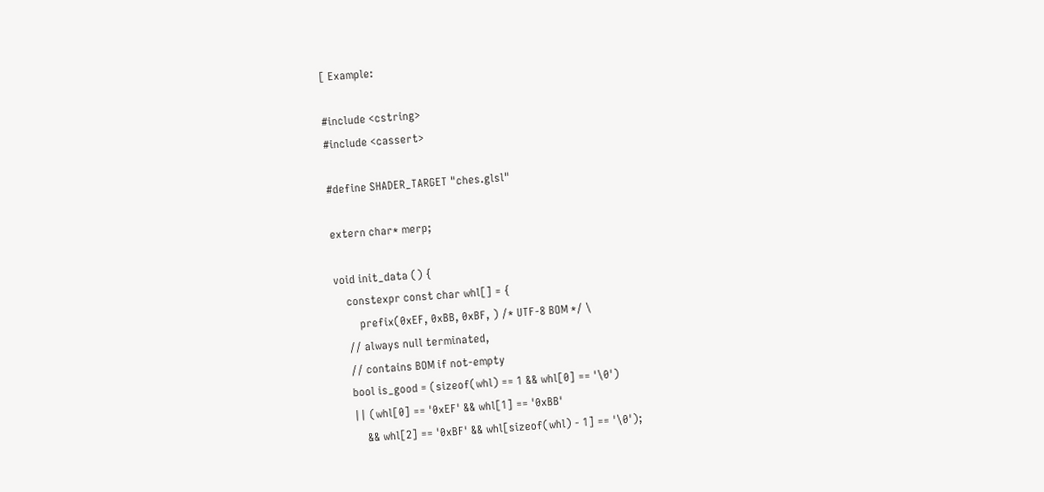[ Example:

#include <cstring>
#include <cassert>

#define SHADER_TARGET "ches.glsl"

extern char* merp;

void init_data () {
    constexpr const char whl[] = {
        prefix(0xEF, 0xBB, 0xBF, ) /* UTF-8 BOM */ \
    // always null terminated,
    // contains BOM if not-empty
    bool is_good = (sizeof(whl) == 1 && whl[0] == '\0')
    || (whl[0] == '0xEF' && whl[1] == '0xBB'
        && whl[2] == '0xBF' && whl[sizeof(whl) - 1] == '\0');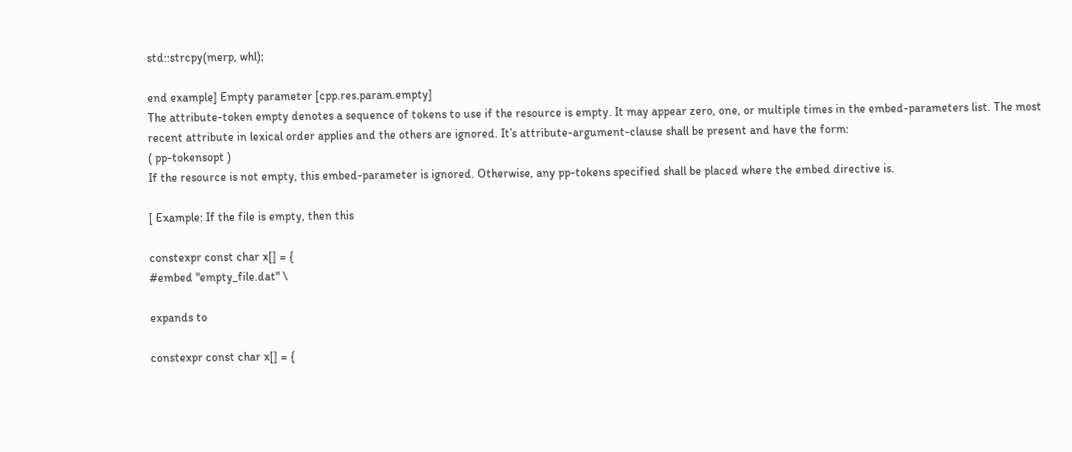std::strcpy(merp, whl);

end example] Empty parameter [cpp.res.param.empty]
The attribute-token empty denotes a sequence of tokens to use if the resource is empty. It may appear zero, one, or multiple times in the embed-parameters list. The most recent attribute in lexical order applies and the others are ignored. It’s attribute-argument-clause shall be present and have the form:
( pp-tokensopt )
If the resource is not empty, this embed-parameter is ignored. Otherwise, any pp-tokens specified shall be placed where the embed directive is.

[ Example: If the file is empty, then this

constexpr const char x[] = {
#embed "empty_file.dat" \

expands to

constexpr const char x[] = {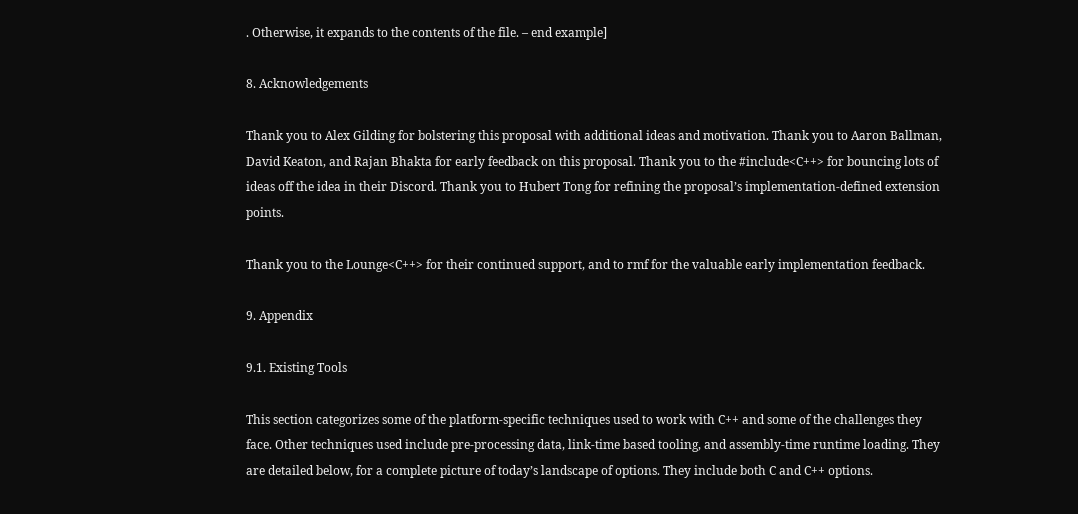. Otherwise, it expands to the contents of the file. – end example]

8. Acknowledgements

Thank you to Alex Gilding for bolstering this proposal with additional ideas and motivation. Thank you to Aaron Ballman, David Keaton, and Rajan Bhakta for early feedback on this proposal. Thank you to the #include<C++> for bouncing lots of ideas off the idea in their Discord. Thank you to Hubert Tong for refining the proposal’s implementation-defined extension points.

Thank you to the Lounge<C++> for their continued support, and to rmf for the valuable early implementation feedback.

9. Appendix

9.1. Existing Tools

This section categorizes some of the platform-specific techniques used to work with C++ and some of the challenges they face. Other techniques used include pre-processing data, link-time based tooling, and assembly-time runtime loading. They are detailed below, for a complete picture of today’s landscape of options. They include both C and C++ options.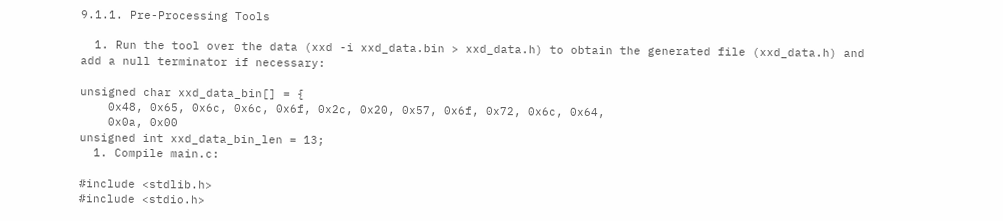9.1.1. Pre-Processing Tools

  1. Run the tool over the data (xxd -i xxd_data.bin > xxd_data.h) to obtain the generated file (xxd_data.h) and add a null terminator if necessary:

unsigned char xxd_data_bin[] = {
    0x48, 0x65, 0x6c, 0x6c, 0x6f, 0x2c, 0x20, 0x57, 0x6f, 0x72, 0x6c, 0x64,
    0x0a, 0x00
unsigned int xxd_data_bin_len = 13;
  1. Compile main.c:

#include <stdlib.h>
#include <stdio.h>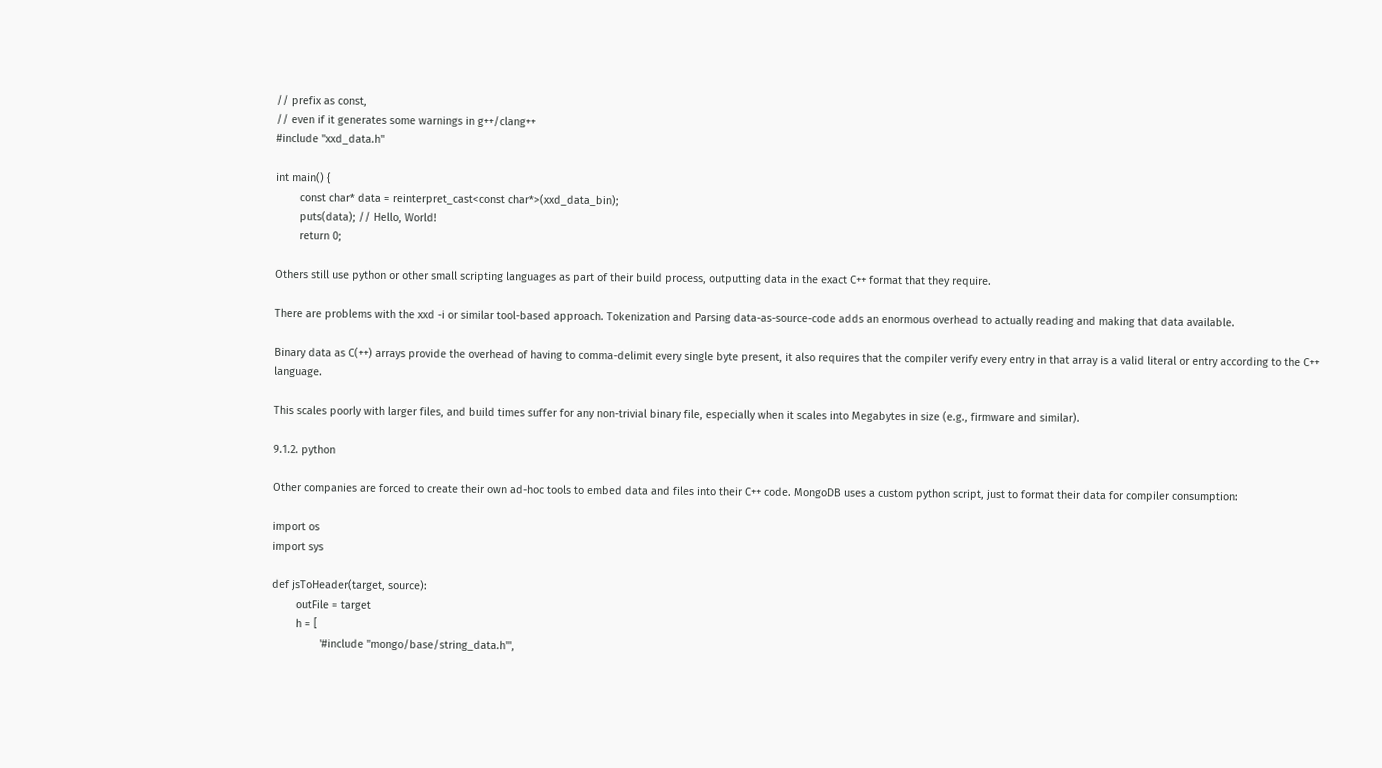// prefix as const,
// even if it generates some warnings in g++/clang++
#include "xxd_data.h"

int main() {
        const char* data = reinterpret_cast<const char*>(xxd_data_bin);
        puts(data); // Hello, World!
        return 0;

Others still use python or other small scripting languages as part of their build process, outputting data in the exact C++ format that they require.

There are problems with the xxd -i or similar tool-based approach. Tokenization and Parsing data-as-source-code adds an enormous overhead to actually reading and making that data available.

Binary data as C(++) arrays provide the overhead of having to comma-delimit every single byte present, it also requires that the compiler verify every entry in that array is a valid literal or entry according to the C++ language.

This scales poorly with larger files, and build times suffer for any non-trivial binary file, especially when it scales into Megabytes in size (e.g., firmware and similar).

9.1.2. python

Other companies are forced to create their own ad-hoc tools to embed data and files into their C++ code. MongoDB uses a custom python script, just to format their data for compiler consumption:

import os
import sys

def jsToHeader(target, source):
        outFile = target
        h = [
                '#include "mongo/base/string_data.h"',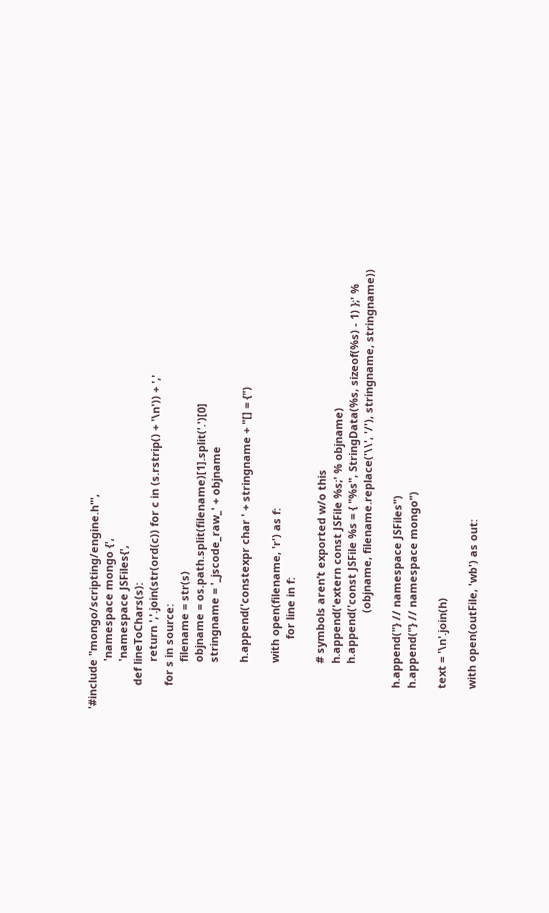'#include "mongo/scripting/engine.h"',
                'namespace mongo {',
                'namespace JSFiles{',
        def lineToChars(s):
                return ','.join(str(ord(c)) for c in (s.rstrip() + '\n')) + ','
        for s in source:
                filename = str(s)
                objname = os.path.split(filename)[1].split('.')[0]
                stringname = '_jscode_raw_' + objname

                h.append('constexpr char ' + stringname + "[] = {")

                with open(filename, 'r') as f:
                        for line in f:

                # symbols aren’t exported w/o this
                h.append('extern const JSFile %s;' % objname)
                h.append('const JSFile %s = { "%s", StringData(%s, sizeof(%s) - 1) };' %
                                 (objname, filename.replace('\\', '/'), stringname, stringname))

        h.append("} // namespace JSFiles")
        h.append("} // namespace mongo")

        text = '\n'.join(h)

        with open(outFile, 'wb') as out: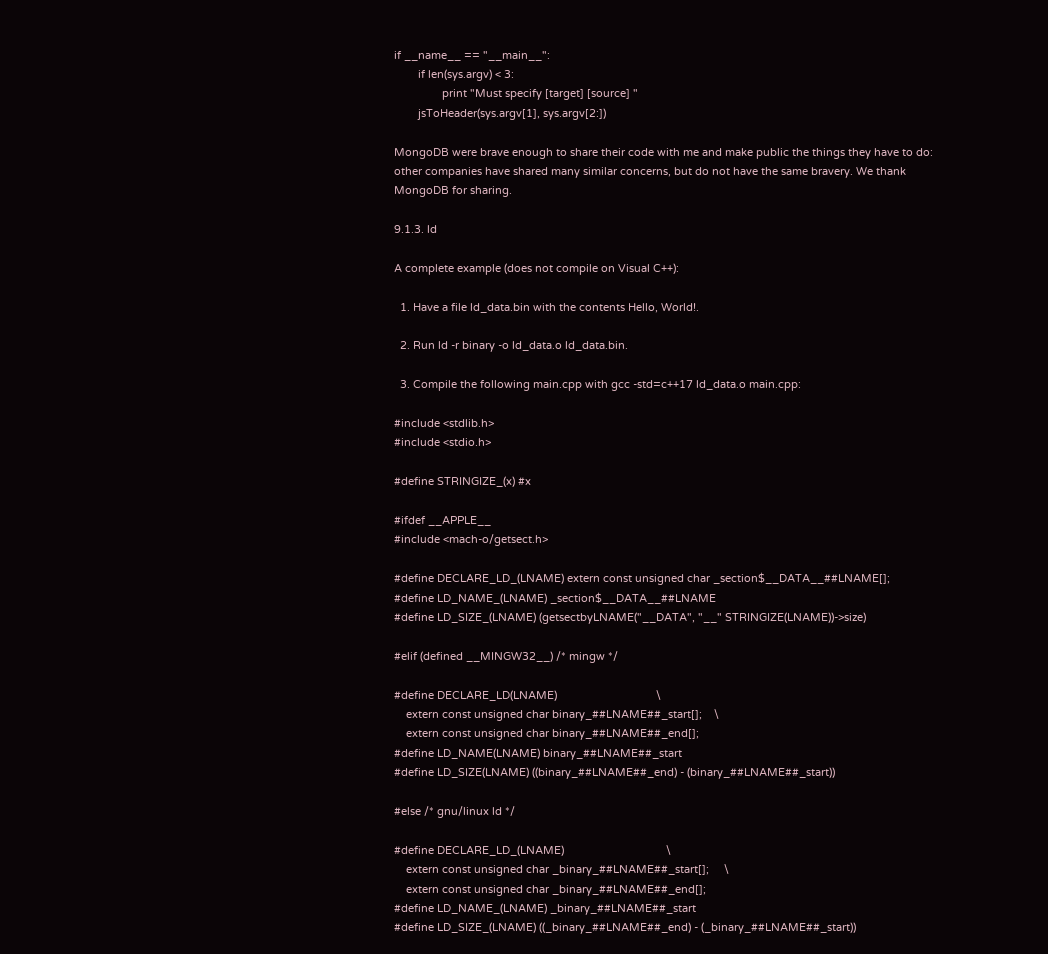if __name__ == "__main__":
        if len(sys.argv) < 3:
                print "Must specify [target] [source] "
        jsToHeader(sys.argv[1], sys.argv[2:])

MongoDB were brave enough to share their code with me and make public the things they have to do: other companies have shared many similar concerns, but do not have the same bravery. We thank MongoDB for sharing.

9.1.3. ld

A complete example (does not compile on Visual C++):

  1. Have a file ld_data.bin with the contents Hello, World!.

  2. Run ld -r binary -o ld_data.o ld_data.bin.

  3. Compile the following main.cpp with gcc -std=c++17 ld_data.o main.cpp:

#include <stdlib.h>
#include <stdio.h>

#define STRINGIZE_(x) #x

#ifdef __APPLE__
#include <mach-o/getsect.h>

#define DECLARE_LD_(LNAME) extern const unsigned char _section$__DATA__##LNAME[];
#define LD_NAME_(LNAME) _section$__DATA__##LNAME
#define LD_SIZE_(LNAME) (getsectbyLNAME("__DATA", "__" STRINGIZE(LNAME))->size)

#elif (defined __MINGW32__) /* mingw */

#define DECLARE_LD(LNAME)                                 \
    extern const unsigned char binary_##LNAME##_start[];    \
    extern const unsigned char binary_##LNAME##_end[];
#define LD_NAME(LNAME) binary_##LNAME##_start
#define LD_SIZE(LNAME) ((binary_##LNAME##_end) - (binary_##LNAME##_start))

#else /* gnu/linux ld */

#define DECLARE_LD_(LNAME)                                  \
    extern const unsigned char _binary_##LNAME##_start[];     \
    extern const unsigned char _binary_##LNAME##_end[];
#define LD_NAME_(LNAME) _binary_##LNAME##_start
#define LD_SIZE_(LNAME) ((_binary_##LNAME##_end) - (_binary_##LNAME##_start))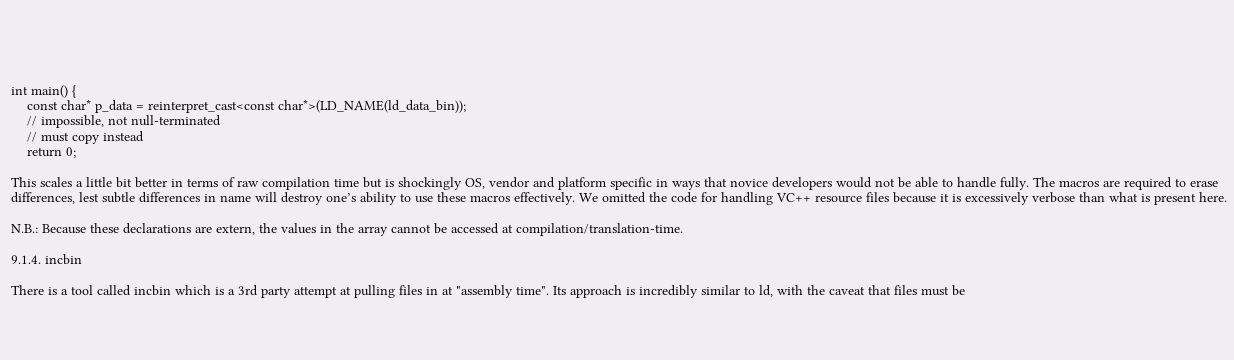int main() {
    const char* p_data = reinterpret_cast<const char*>(LD_NAME(ld_data_bin));
    // impossible, not null-terminated
    // must copy instead
    return 0;

This scales a little bit better in terms of raw compilation time but is shockingly OS, vendor and platform specific in ways that novice developers would not be able to handle fully. The macros are required to erase differences, lest subtle differences in name will destroy one’s ability to use these macros effectively. We omitted the code for handling VC++ resource files because it is excessively verbose than what is present here.

N.B.: Because these declarations are extern, the values in the array cannot be accessed at compilation/translation-time.

9.1.4. incbin

There is a tool called incbin which is a 3rd party attempt at pulling files in at "assembly time". Its approach is incredibly similar to ld, with the caveat that files must be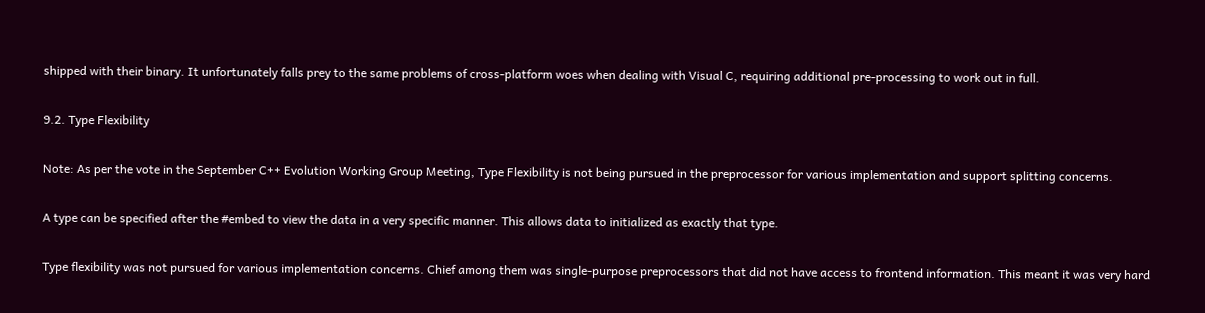shipped with their binary. It unfortunately falls prey to the same problems of cross-platform woes when dealing with Visual C, requiring additional pre-processing to work out in full.

9.2. Type Flexibility

Note: As per the vote in the September C++ Evolution Working Group Meeting, Type Flexibility is not being pursued in the preprocessor for various implementation and support splitting concerns.

A type can be specified after the #embed to view the data in a very specific manner. This allows data to initialized as exactly that type.

Type flexibility was not pursued for various implementation concerns. Chief among them was single-purpose preprocessors that did not have access to frontend information. This meant it was very hard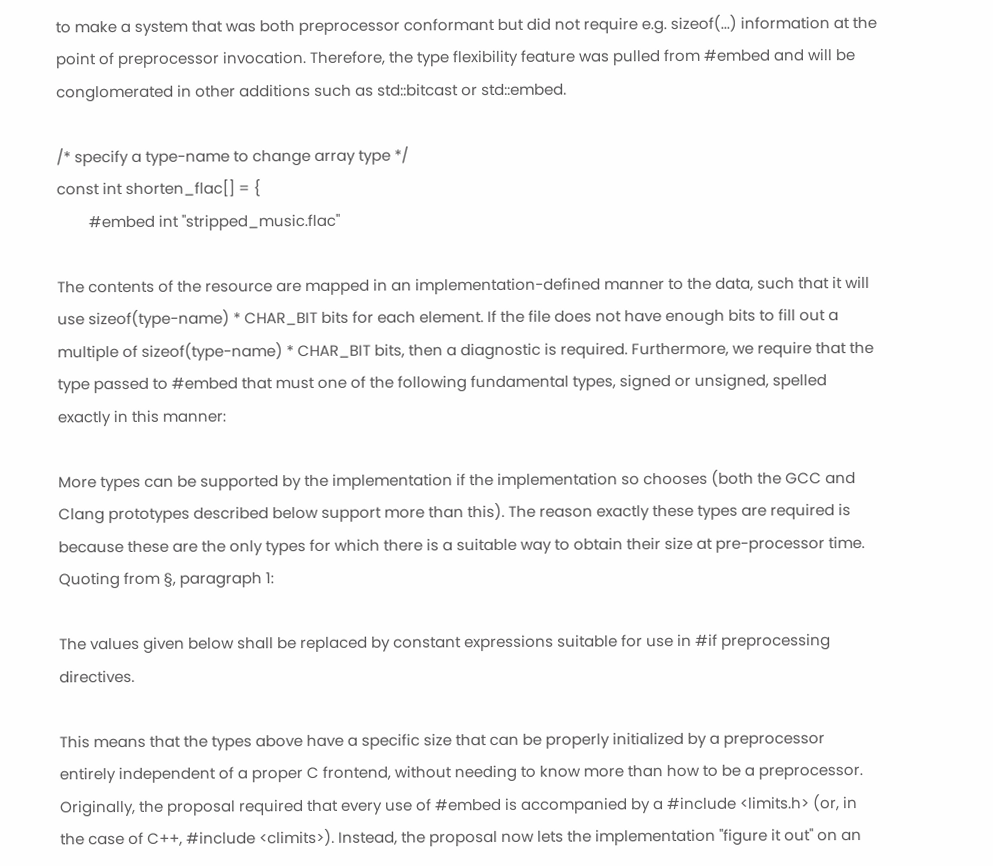to make a system that was both preprocessor conformant but did not require e.g. sizeof(...) information at the point of preprocessor invocation. Therefore, the type flexibility feature was pulled from #embed and will be conglomerated in other additions such as std::bitcast or std::embed.

/* specify a type-name to change array type */
const int shorten_flac[] = {
        #embed int "stripped_music.flac"

The contents of the resource are mapped in an implementation-defined manner to the data, such that it will use sizeof(type-name) * CHAR_BIT bits for each element. If the file does not have enough bits to fill out a multiple of sizeof(type-name) * CHAR_BIT bits, then a diagnostic is required. Furthermore, we require that the type passed to #embed that must one of the following fundamental types, signed or unsigned, spelled exactly in this manner:

More types can be supported by the implementation if the implementation so chooses (both the GCC and Clang prototypes described below support more than this). The reason exactly these types are required is because these are the only types for which there is a suitable way to obtain their size at pre-processor time. Quoting from §, paragraph 1:

The values given below shall be replaced by constant expressions suitable for use in #if preprocessing directives.

This means that the types above have a specific size that can be properly initialized by a preprocessor entirely independent of a proper C frontend, without needing to know more than how to be a preprocessor. Originally, the proposal required that every use of #embed is accompanied by a #include <limits.h> (or, in the case of C++, #include <climits>). Instead, the proposal now lets the implementation "figure it out" on an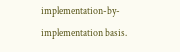implementation-by-implementation basis.